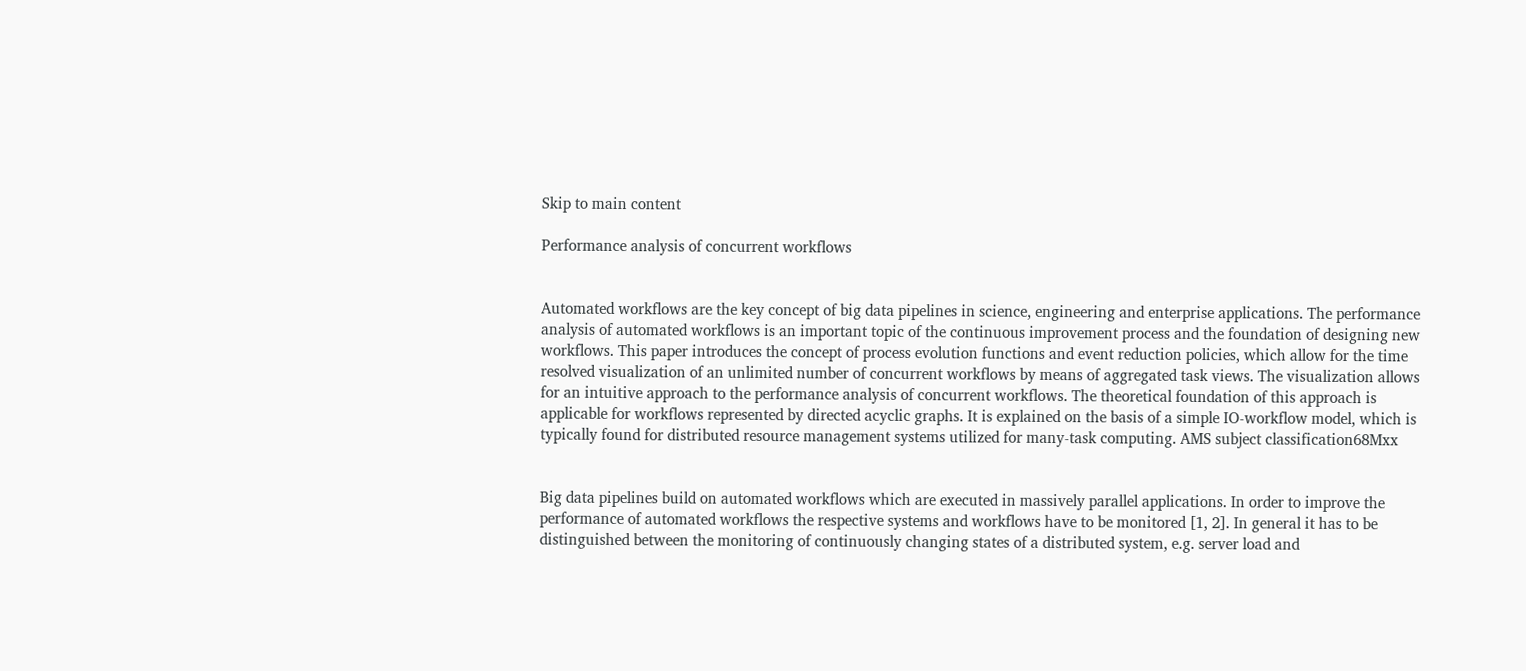Skip to main content

Performance analysis of concurrent workflows


Automated workflows are the key concept of big data pipelines in science, engineering and enterprise applications. The performance analysis of automated workflows is an important topic of the continuous improvement process and the foundation of designing new workflows. This paper introduces the concept of process evolution functions and event reduction policies, which allow for the time resolved visualization of an unlimited number of concurrent workflows by means of aggregated task views. The visualization allows for an intuitive approach to the performance analysis of concurrent workflows. The theoretical foundation of this approach is applicable for workflows represented by directed acyclic graphs. It is explained on the basis of a simple IO-workflow model, which is typically found for distributed resource management systems utilized for many-task computing. AMS subject classification68Mxx


Big data pipelines build on automated workflows which are executed in massively parallel applications. In order to improve the performance of automated workflows the respective systems and workflows have to be monitored [1, 2]. In general it has to be distinguished between the monitoring of continuously changing states of a distributed system, e.g. server load and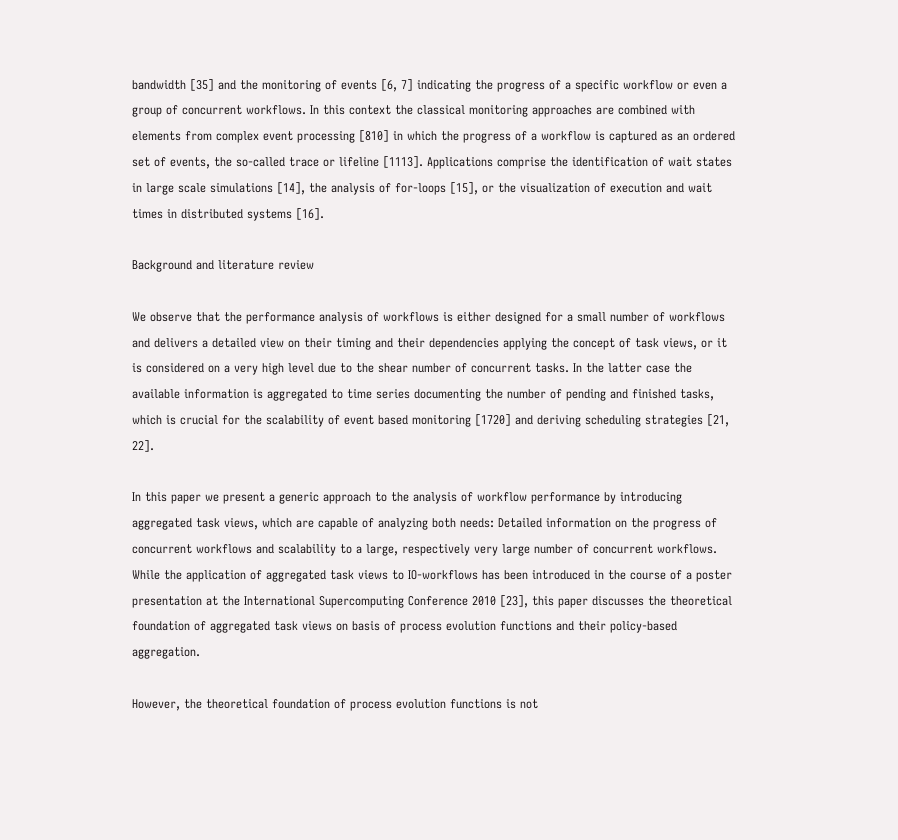bandwidth [35] and the monitoring of events [6, 7] indicating the progress of a specific workflow or even a group of concurrent workflows. In this context the classical monitoring approaches are combined with elements from complex event processing [810] in which the progress of a workflow is captured as an ordered set of events, the so-called trace or lifeline [1113]. Applications comprise the identification of wait states in large scale simulations [14], the analysis of for-loops [15], or the visualization of execution and wait times in distributed systems [16].

Background and literature review

We observe that the performance analysis of workflows is either designed for a small number of workflows and delivers a detailed view on their timing and their dependencies applying the concept of task views, or it is considered on a very high level due to the shear number of concurrent tasks. In the latter case the available information is aggregated to time series documenting the number of pending and finished tasks, which is crucial for the scalability of event based monitoring [1720] and deriving scheduling strategies [21, 22].

In this paper we present a generic approach to the analysis of workflow performance by introducing aggregated task views, which are capable of analyzing both needs: Detailed information on the progress of concurrent workflows and scalability to a large, respectively very large number of concurrent workflows. While the application of aggregated task views to IO-workflows has been introduced in the course of a poster presentation at the International Supercomputing Conference 2010 [23], this paper discusses the theoretical foundation of aggregated task views on basis of process evolution functions and their policy-based aggregation.

However, the theoretical foundation of process evolution functions is not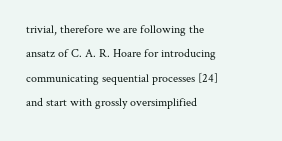trivial, therefore we are following the ansatz of C. A. R. Hoare for introducing communicating sequential processes [24] and start with grossly oversimplified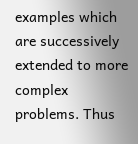examples which are successively extended to more complex problems. Thus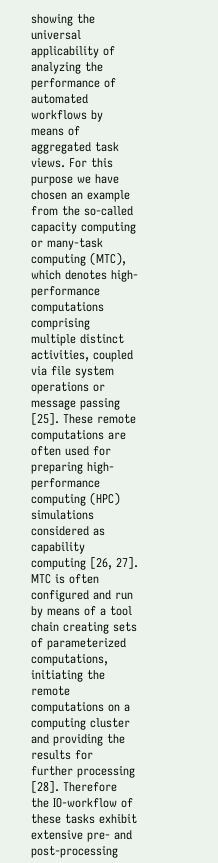showing the universal applicability of analyzing the performance of automated workflows by means of aggregated task views. For this purpose we have chosen an example from the so-called capacity computing or many-task computing (MTC), which denotes high-performance computations comprising multiple distinct activities, coupled via file system operations or message passing [25]. These remote computations are often used for preparing high-performance computing (HPC) simulations considered as capability computing [26, 27]. MTC is often configured and run by means of a tool chain creating sets of parameterized computations, initiating the remote computations on a computing cluster and providing the results for further processing [28]. Therefore the IO-workflow of these tasks exhibit extensive pre- and post-processing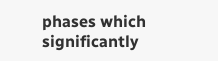phases which significantly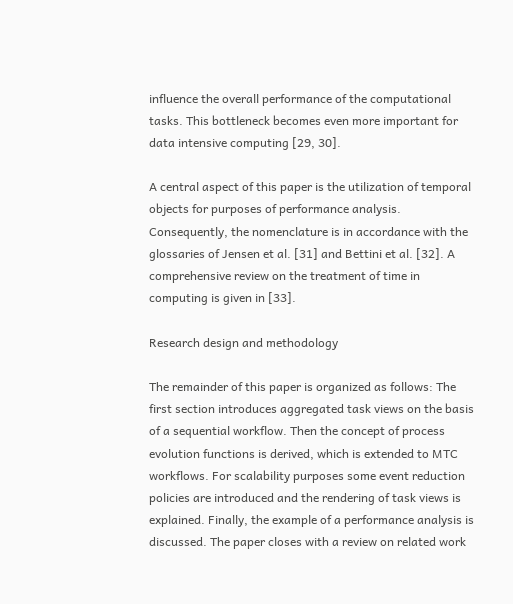influence the overall performance of the computational tasks. This bottleneck becomes even more important for data intensive computing [29, 30].

A central aspect of this paper is the utilization of temporal objects for purposes of performance analysis. Consequently, the nomenclature is in accordance with the glossaries of Jensen et al. [31] and Bettini et al. [32]. A comprehensive review on the treatment of time in computing is given in [33].

Research design and methodology

The remainder of this paper is organized as follows: The first section introduces aggregated task views on the basis of a sequential workflow. Then the concept of process evolution functions is derived, which is extended to MTC workflows. For scalability purposes some event reduction policies are introduced and the rendering of task views is explained. Finally, the example of a performance analysis is discussed. The paper closes with a review on related work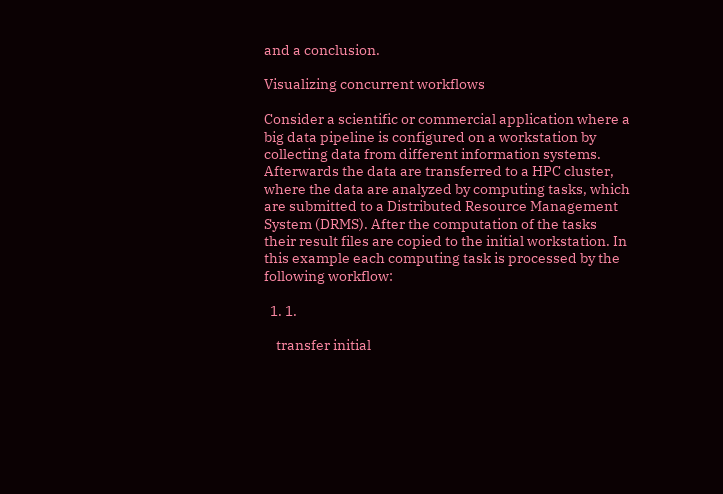and a conclusion.

Visualizing concurrent workflows

Consider a scientific or commercial application where a big data pipeline is configured on a workstation by collecting data from different information systems. Afterwards the data are transferred to a HPC cluster, where the data are analyzed by computing tasks, which are submitted to a Distributed Resource Management System (DRMS). After the computation of the tasks their result files are copied to the initial workstation. In this example each computing task is processed by the following workflow:

  1. 1.

    transfer initial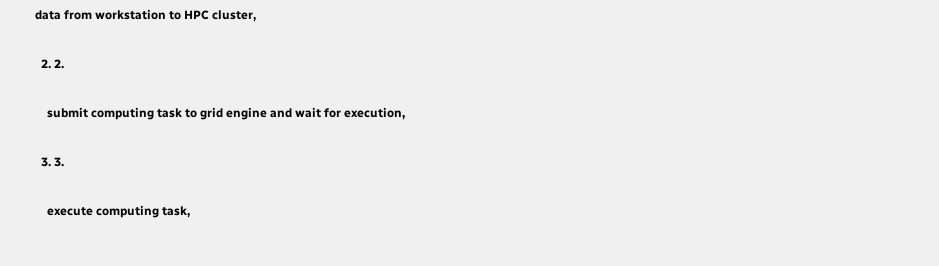data from workstation to HPC cluster,

  2. 2.

    submit computing task to grid engine and wait for execution,

  3. 3.

    execute computing task,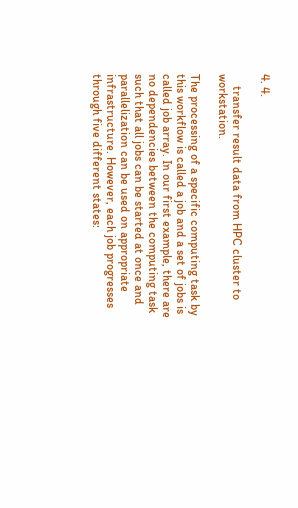4. 4.

    transfer result data from HPC cluster to workstation.

The processing of a specific computing task by this workflow is called a job and a set of jobs is called job array. In our first example, there are no dependencies between the computing task such that all jobs can be started at once and parallelization can be used on appropriate infrastructure. However, each job progresses through five different states: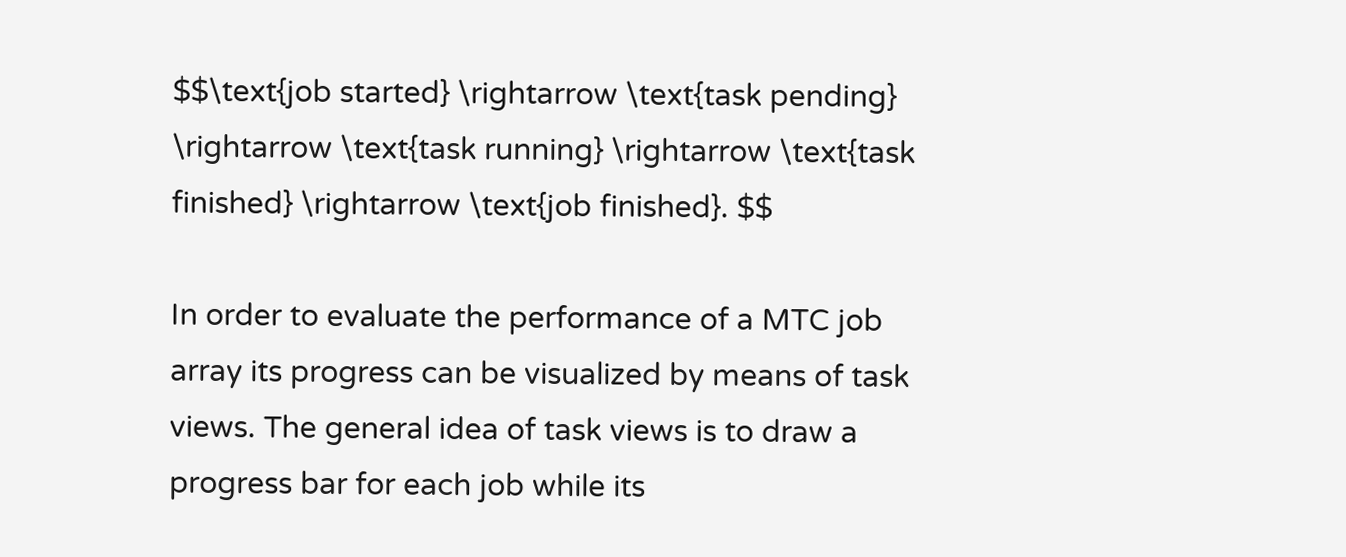$$\text{job started} \rightarrow \text{task pending} \rightarrow \text{task running} \rightarrow \text{task finished} \rightarrow \text{job finished}. $$

In order to evaluate the performance of a MTC job array its progress can be visualized by means of task views. The general idea of task views is to draw a progress bar for each job while its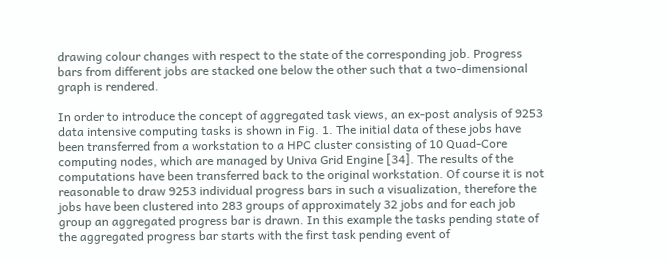drawing colour changes with respect to the state of the corresponding job. Progress bars from different jobs are stacked one below the other such that a two-dimensional graph is rendered.

In order to introduce the concept of aggregated task views, an ex-post analysis of 9253 data intensive computing tasks is shown in Fig. 1. The initial data of these jobs have been transferred from a workstation to a HPC cluster consisting of 10 Quad-Core computing nodes, which are managed by Univa Grid Engine [34]. The results of the computations have been transferred back to the original workstation. Of course it is not reasonable to draw 9253 individual progress bars in such a visualization, therefore the jobs have been clustered into 283 groups of approximately 32 jobs and for each job group an aggregated progress bar is drawn. In this example the tasks pending state of the aggregated progress bar starts with the first task pending event of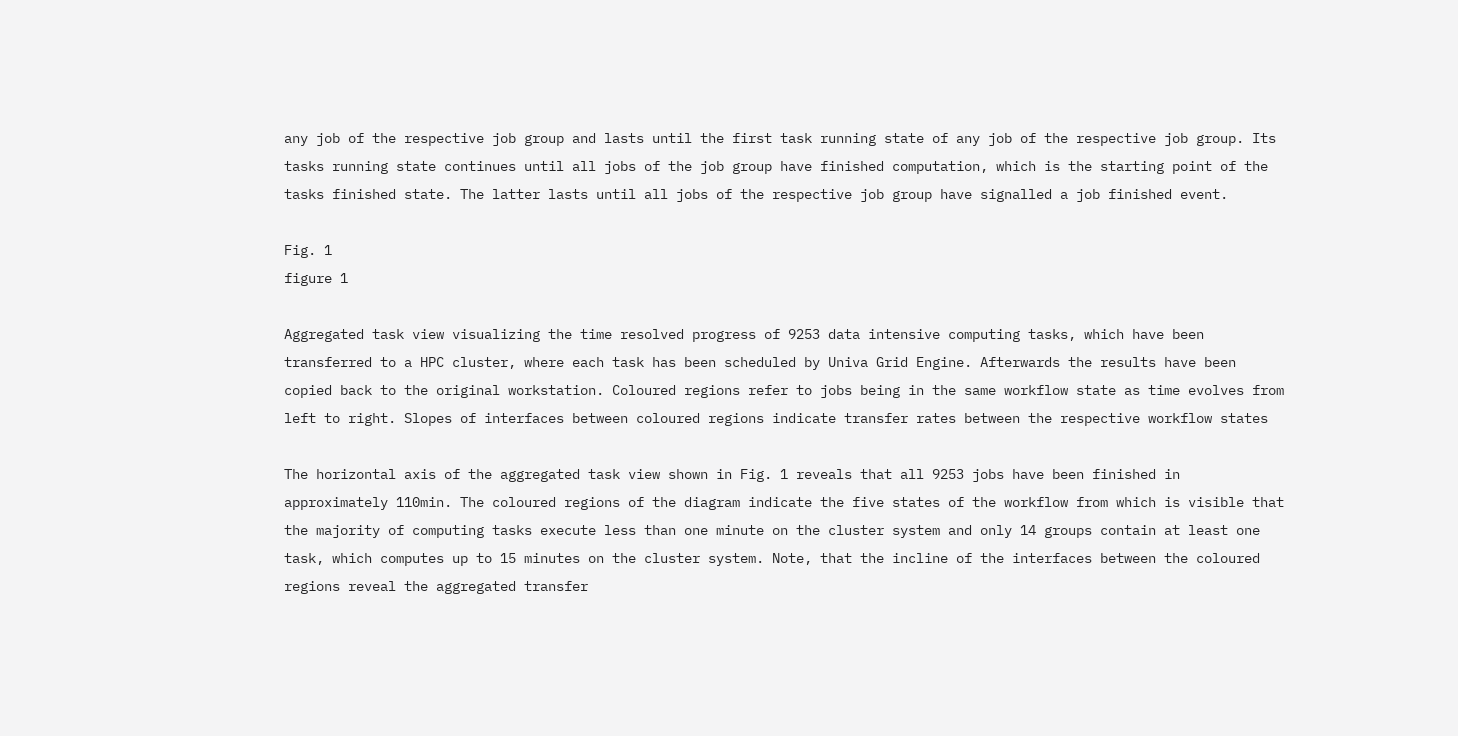any job of the respective job group and lasts until the first task running state of any job of the respective job group. Its tasks running state continues until all jobs of the job group have finished computation, which is the starting point of the tasks finished state. The latter lasts until all jobs of the respective job group have signalled a job finished event.

Fig. 1
figure 1

Aggregated task view visualizing the time resolved progress of 9253 data intensive computing tasks, which have been transferred to a HPC cluster, where each task has been scheduled by Univa Grid Engine. Afterwards the results have been copied back to the original workstation. Coloured regions refer to jobs being in the same workflow state as time evolves from left to right. Slopes of interfaces between coloured regions indicate transfer rates between the respective workflow states

The horizontal axis of the aggregated task view shown in Fig. 1 reveals that all 9253 jobs have been finished in approximately 110min. The coloured regions of the diagram indicate the five states of the workflow from which is visible that the majority of computing tasks execute less than one minute on the cluster system and only 14 groups contain at least one task, which computes up to 15 minutes on the cluster system. Note, that the incline of the interfaces between the coloured regions reveal the aggregated transfer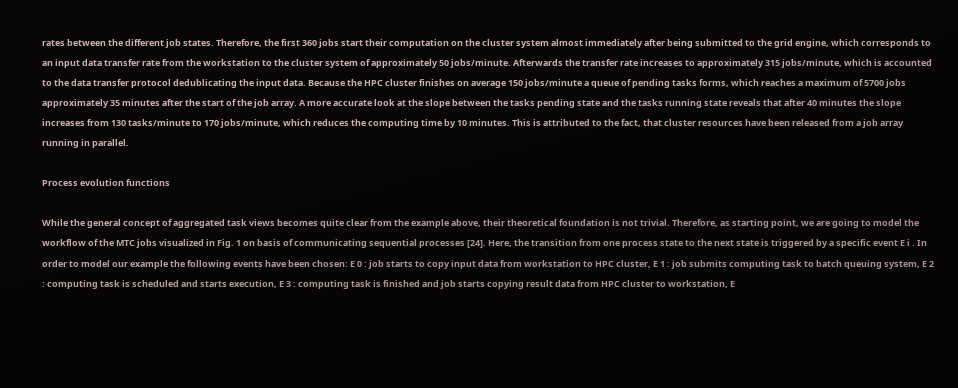rates between the different job states. Therefore, the first 360 jobs start their computation on the cluster system almost immediately after being submitted to the grid engine, which corresponds to an input data transfer rate from the workstation to the cluster system of approximately 50 jobs/minute. Afterwards the transfer rate increases to approximately 315 jobs/minute, which is accounted to the data transfer protocol dedublicating the input data. Because the HPC cluster finishes on average 150 jobs/minute a queue of pending tasks forms, which reaches a maximum of 5700 jobs approximately 35 minutes after the start of the job array. A more accurate look at the slope between the tasks pending state and the tasks running state reveals that after 40 minutes the slope increases from 130 tasks/minute to 170 jobs/minute, which reduces the computing time by 10 minutes. This is attributed to the fact, that cluster resources have been released from a job array running in parallel.

Process evolution functions

While the general concept of aggregated task views becomes quite clear from the example above, their theoretical foundation is not trivial. Therefore, as starting point, we are going to model the workflow of the MTC jobs visualized in Fig. 1 on basis of communicating sequential processes [24]. Here, the transition from one process state to the next state is triggered by a specific event E i . In order to model our example the following events have been chosen: E 0 : job starts to copy input data from workstation to HPC cluster, E 1 : job submits computing task to batch queuing system, E 2 : computing task is scheduled and starts execution, E 3 : computing task is finished and job starts copying result data from HPC cluster to workstation, E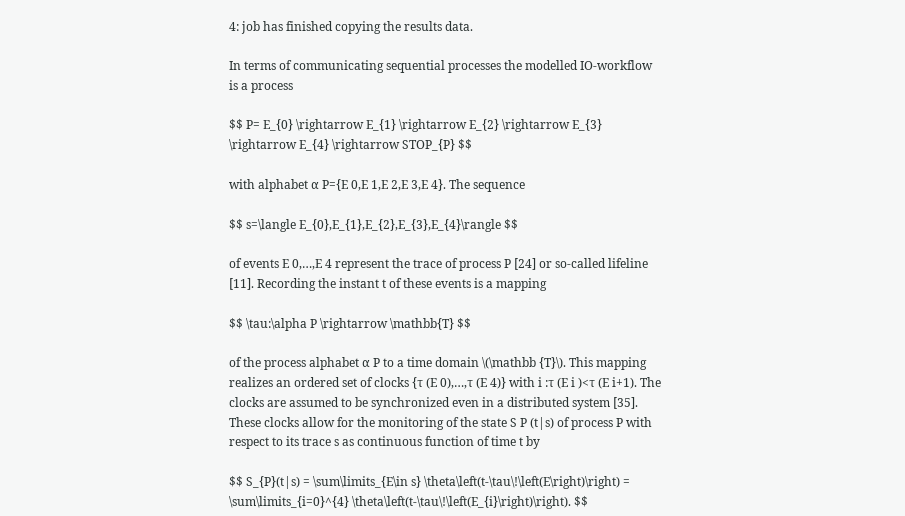4: job has finished copying the results data.

In terms of communicating sequential processes the modelled IO-workflow is a process

$$ P= E_{0} \rightarrow E_{1} \rightarrow E_{2} \rightarrow E_{3} \rightarrow E_{4} \rightarrow STOP_{P} $$

with alphabet α P={E 0,E 1,E 2,E 3,E 4}. The sequence

$$ s=\langle E_{0},E_{1},E_{2},E_{3},E_{4}\rangle $$

of events E 0,…,E 4 represent the trace of process P [24] or so-called lifeline [11]. Recording the instant t of these events is a mapping

$$ \tau:\alpha P \rightarrow \mathbb{T} $$

of the process alphabet α P to a time domain \(\mathbb {T}\). This mapping realizes an ordered set of clocks {τ (E 0),…,τ (E 4)} with i :τ (E i )<τ (E i+1). The clocks are assumed to be synchronized even in a distributed system [35]. These clocks allow for the monitoring of the state S P (t|s) of process P with respect to its trace s as continuous function of time t by

$$ S_{P}(t|s) = \sum\limits_{E\in s} \theta\left(t-\tau\!\left(E\right)\right) = \sum\limits_{i=0}^{4} \theta\left(t-\tau\!\left(E_{i}\right)\right). $$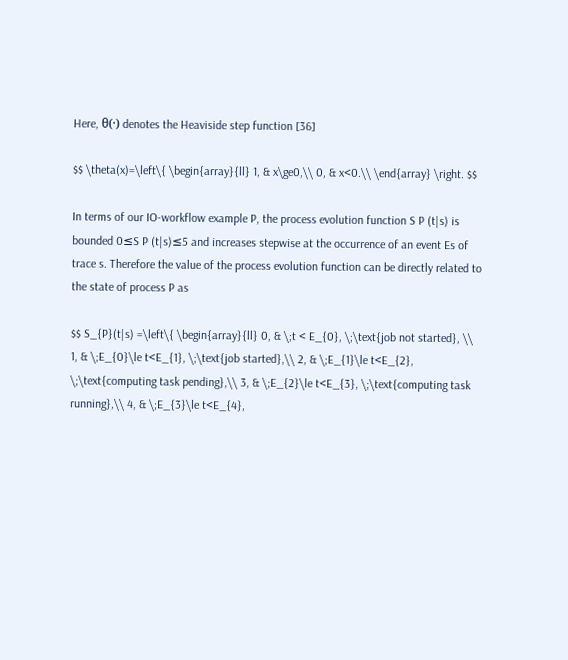Here, θ(·) denotes the Heaviside step function [36]

$$ \theta(x)=\left\{ \begin{array}{ll} 1, & x\ge0,\\ 0, & x<0.\\ \end{array} \right. $$

In terms of our IO-workflow example P, the process evolution function S P (t|s) is bounded 0≤S P (t|s)≤5 and increases stepwise at the occurrence of an event Es of trace s. Therefore the value of the process evolution function can be directly related to the state of process P as

$$ S_{P}(t|s) =\left\{ \begin{array}{ll} 0, & \;t < E_{0}, \;\text{job not started}, \\ 1, & \;E_{0}\le t<E_{1}, \;\text{job started},\\ 2, & \;E_{1}\le t<E_{2}, \;\text{computing task pending},\\ 3, & \;E_{2}\le t<E_{3}, \;\text{computing task running},\\ 4, & \;E_{3}\le t<E_{4},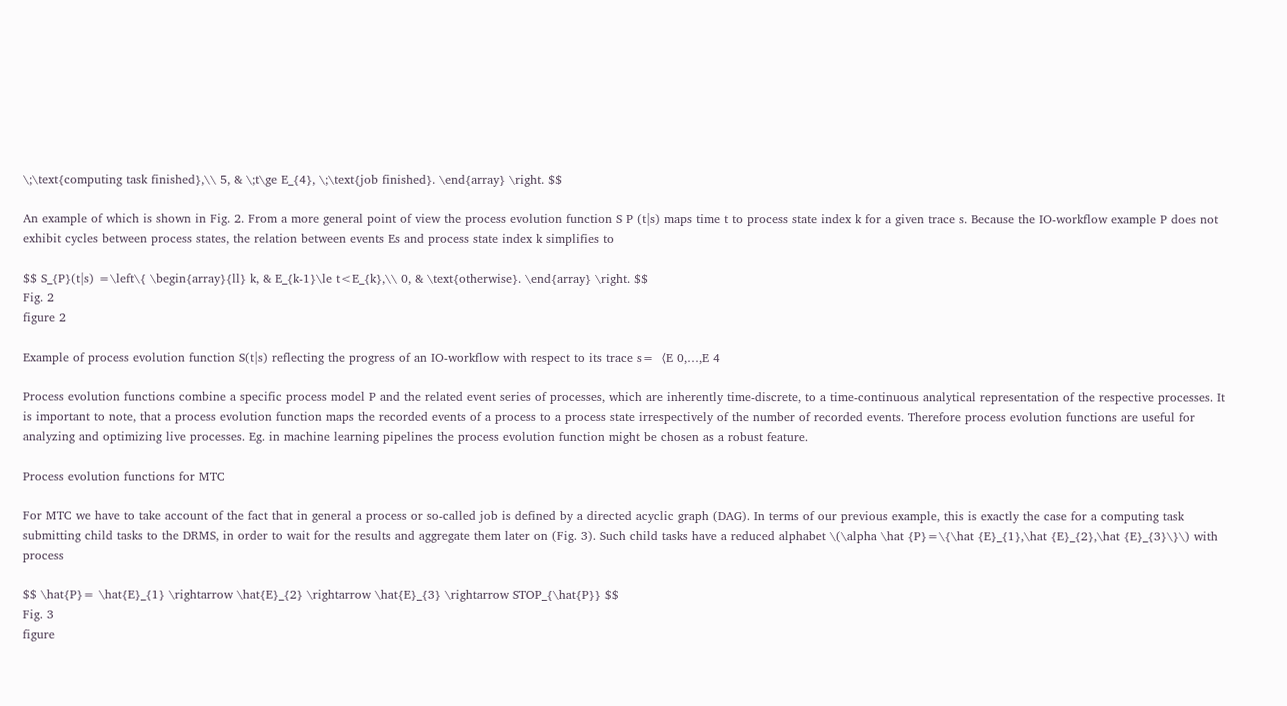\;\text{computing task finished},\\ 5, & \;t\ge E_{4}, \;\text{job finished}. \end{array} \right. $$

An example of which is shown in Fig. 2. From a more general point of view the process evolution function S P (t|s) maps time t to process state index k for a given trace s. Because the IO-workflow example P does not exhibit cycles between process states, the relation between events Es and process state index k simplifies to

$$ S_{P}(t|s) =\left\{ \begin{array}{ll} k, & E_{k-1}\le t<E_{k},\\ 0, & \text{otherwise}. \end{array} \right. $$
Fig. 2
figure 2

Example of process evolution function S(t|s) reflecting the progress of an IO-workflow with respect to its trace s=〈E 0,…,E 4

Process evolution functions combine a specific process model P and the related event series of processes, which are inherently time-discrete, to a time-continuous analytical representation of the respective processes. It is important to note, that a process evolution function maps the recorded events of a process to a process state irrespectively of the number of recorded events. Therefore process evolution functions are useful for analyzing and optimizing live processes. Eg. in machine learning pipelines the process evolution function might be chosen as a robust feature.

Process evolution functions for MTC

For MTC we have to take account of the fact that in general a process or so-called job is defined by a directed acyclic graph (DAG). In terms of our previous example, this is exactly the case for a computing task submitting child tasks to the DRMS, in order to wait for the results and aggregate them later on (Fig. 3). Such child tasks have a reduced alphabet \(\alpha \hat {P}=\{\hat {E}_{1},\hat {E}_{2},\hat {E}_{3}\}\) with process

$$ \hat{P}= \hat{E}_{1} \rightarrow \hat{E}_{2} \rightarrow \hat{E}_{3} \rightarrow STOP_{\hat{P}} $$
Fig. 3
figure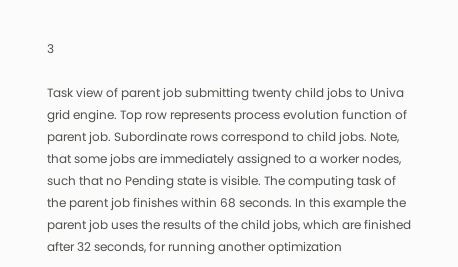3

Task view of parent job submitting twenty child jobs to Univa grid engine. Top row represents process evolution function of parent job. Subordinate rows correspond to child jobs. Note, that some jobs are immediately assigned to a worker nodes, such that no Pending state is visible. The computing task of the parent job finishes within 68 seconds. In this example the parent job uses the results of the child jobs, which are finished after 32 seconds, for running another optimization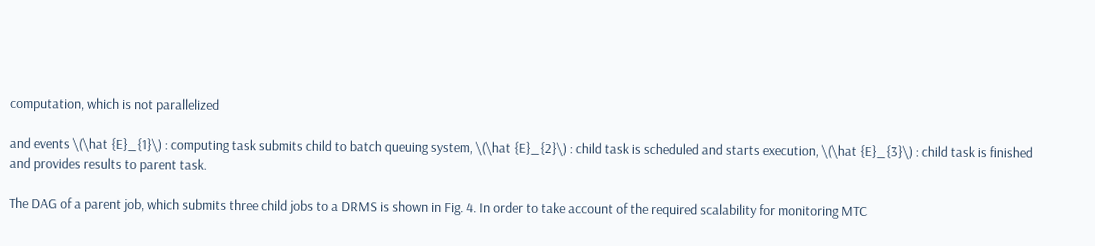computation, which is not parallelized

and events \(\hat {E}_{1}\) : computing task submits child to batch queuing system, \(\hat {E}_{2}\) : child task is scheduled and starts execution, \(\hat {E}_{3}\) : child task is finished and provides results to parent task.

The DAG of a parent job, which submits three child jobs to a DRMS is shown in Fig. 4. In order to take account of the required scalability for monitoring MTC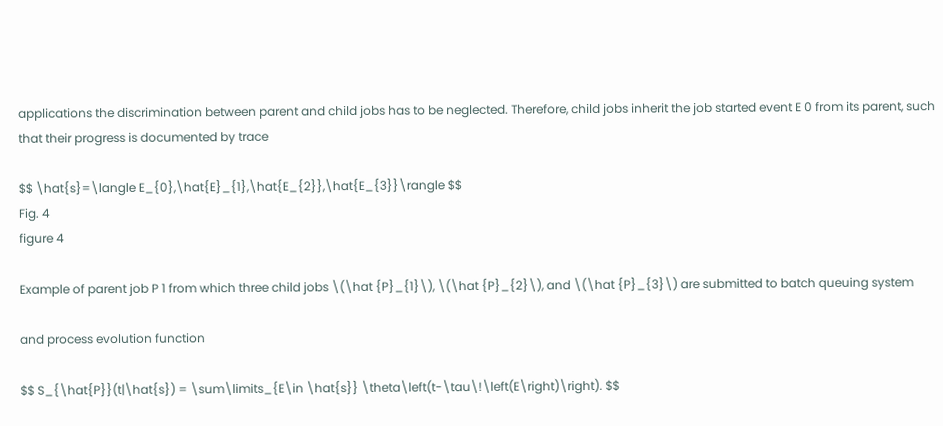applications the discrimination between parent and child jobs has to be neglected. Therefore, child jobs inherit the job started event E 0 from its parent, such that their progress is documented by trace

$$ \hat{s}=\langle E_{0},\hat{E}_{1},\hat{E_{2}},\hat{E_{3}}\rangle $$
Fig. 4
figure 4

Example of parent job P 1 from which three child jobs \(\hat {P}_{1}\), \(\hat {P}_{2}\), and \(\hat {P}_{3}\) are submitted to batch queuing system

and process evolution function

$$ S_{\hat{P}}(t|\hat{s}) = \sum\limits_{E\in \hat{s}} \theta\left(t-\tau\!\left(E\right)\right). $$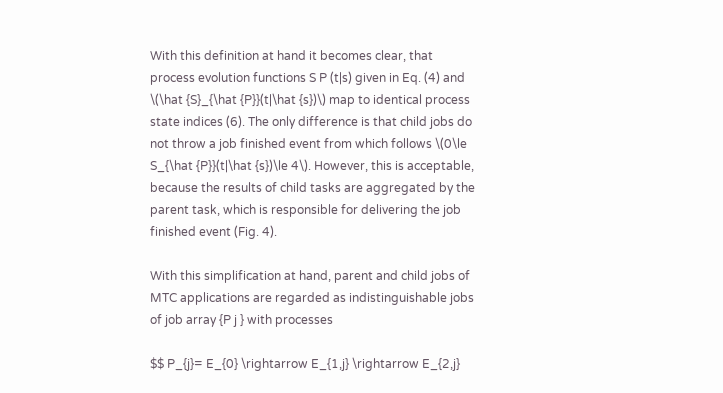With this definition at hand it becomes clear, that process evolution functions S P (t|s) given in Eq. (4) and \(\hat {S}_{\hat {P}}(t|\hat {s})\) map to identical process state indices (6). The only difference is that child jobs do not throw a job finished event from which follows \(0\le S_{\hat {P}}(t|\hat {s})\le 4\). However, this is acceptable, because the results of child tasks are aggregated by the parent task, which is responsible for delivering the job finished event (Fig. 4).

With this simplification at hand, parent and child jobs of MTC applications are regarded as indistinguishable jobs of job array {P j } with processes

$$ P_{j}= E_{0} \rightarrow E_{1,j} \rightarrow E_{2,j}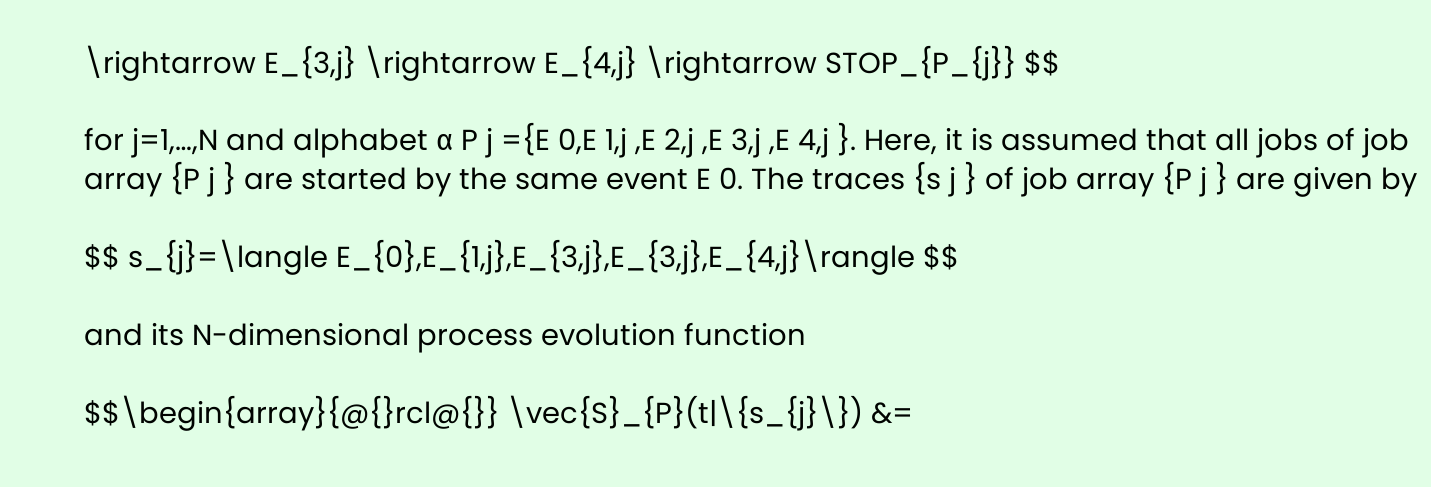\rightarrow E_{3,j} \rightarrow E_{4,j} \rightarrow STOP_{P_{j}} $$

for j=1,…,N and alphabet α P j ={E 0,E 1,j ,E 2,j ,E 3,j ,E 4,j }. Here, it is assumed that all jobs of job array {P j } are started by the same event E 0. The traces {s j } of job array {P j } are given by

$$ s_{j}=\langle E_{0},E_{1,j},E_{3,j},E_{3,j},E_{4,j}\rangle $$

and its N-dimensional process evolution function

$$\begin{array}{@{}rcl@{}} \vec{S}_{P}(t|\{s_{j}\}) &=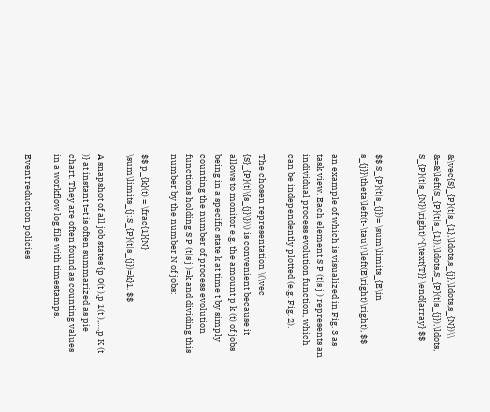&\vec{S}_{P}(t|s_{1},\ldots,s_{j},\ldots,s_{N})\\ &=&\left(S_{P}(t|s_{1}),\ldots,S_{P}(t|s_{j}),\ldots, S_{P}(t|s_{N})\right)^{\text{T}} \end{array} $$


$$ S_{P}(t|s_{j})= \sum\limits_{E\in s_{j}}\theta\left(t-\tau\!\left(E\right)\right), $$

an example of which is visualized in Fig. 3 as task view. Each element S P (t|s j ) represents an individual process evolution function, which can be independently plotted (e.g. Fig. 2).

The chosen representation \(\vec {S}_{P}(t|\{s_{j}\})\) is convenient because it allows to monitor e.g. the amount p k (t) of jobs being in a specific state k at time t by simply counting the number of process evolution functions holding S P (t|s j )=k and dividing this number by the number N of jobs:

$$ p_{k}(t) = \frac{1}{N} \sum\limits_{j:S_{P}(t|s_{j})=k}1. $$

A snapshot of all job states {p 0(t ),p 1(t ),…,p K (t )} at instant t=t is often summarized as pie chart. They are often found as counting values in a workflow log file with timestamps.

Event reduction policies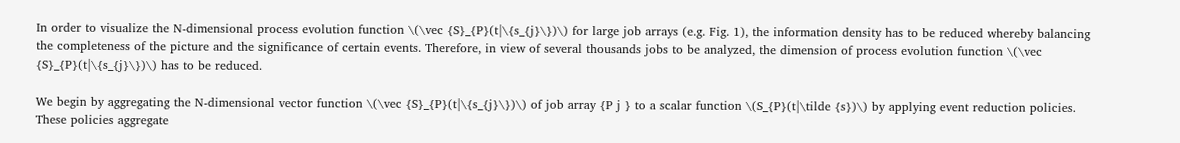In order to visualize the N-dimensional process evolution function \(\vec {S}_{P}(t|\{s_{j}\})\) for large job arrays (e.g. Fig. 1), the information density has to be reduced whereby balancing the completeness of the picture and the significance of certain events. Therefore, in view of several thousands jobs to be analyzed, the dimension of process evolution function \(\vec {S}_{P}(t|\{s_{j}\})\) has to be reduced.

We begin by aggregating the N-dimensional vector function \(\vec {S}_{P}(t|\{s_{j}\})\) of job array {P j } to a scalar function \(S_{P}(t|\tilde {s})\) by applying event reduction policies. These policies aggregate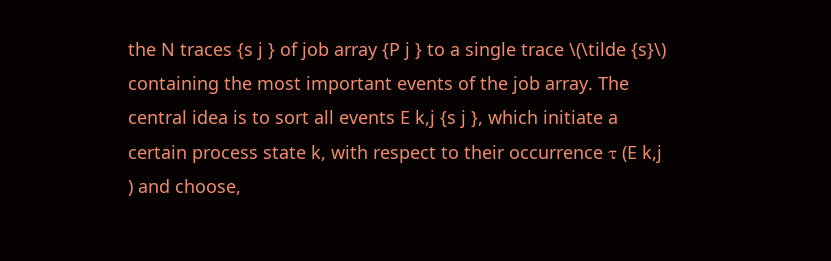the N traces {s j } of job array {P j } to a single trace \(\tilde {s}\) containing the most important events of the job array. The central idea is to sort all events E k,j {s j }, which initiate a certain process state k, with respect to their occurrence τ (E k,j ) and choose,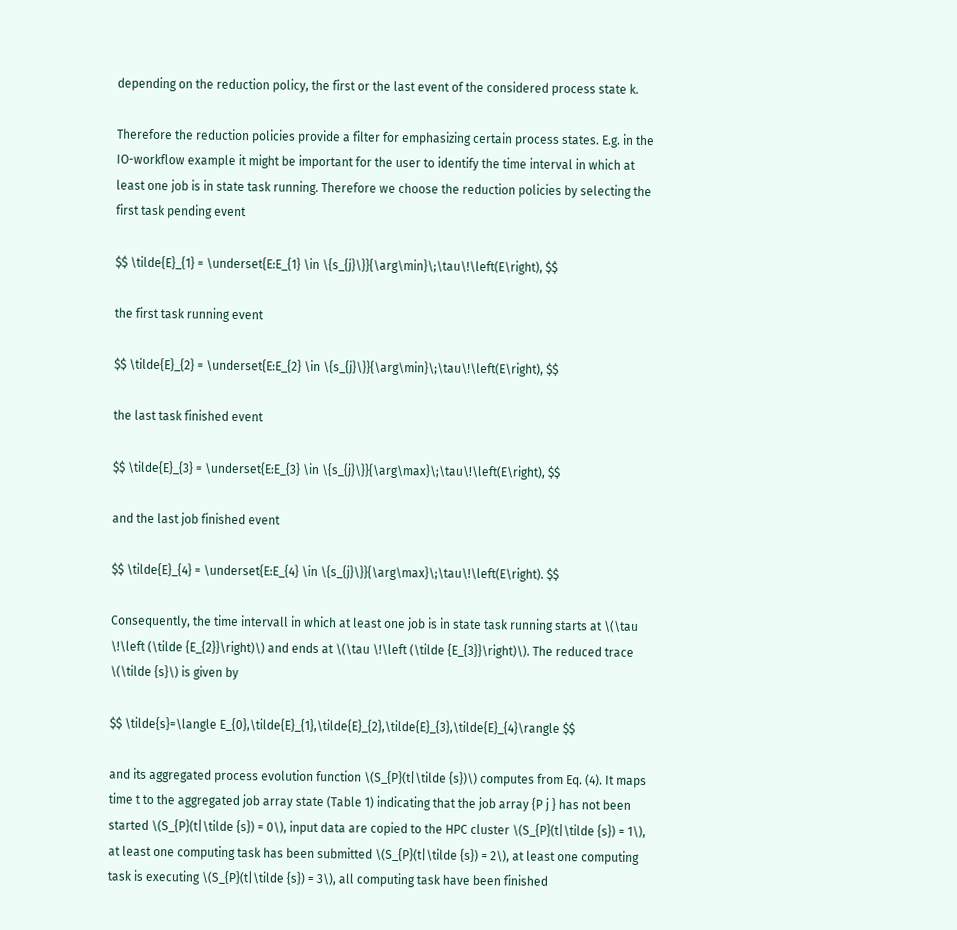depending on the reduction policy, the first or the last event of the considered process state k.

Therefore the reduction policies provide a filter for emphasizing certain process states. E.g. in the IO-workflow example it might be important for the user to identify the time interval in which at least one job is in state task running. Therefore we choose the reduction policies by selecting the first task pending event

$$ \tilde{E}_{1} = \underset{E:E_{1} \in \{s_{j}\}}{\arg\min}\;\tau\!\left(E\right), $$

the first task running event

$$ \tilde{E}_{2} = \underset{E:E_{2} \in \{s_{j}\}}{\arg\min}\;\tau\!\left(E\right), $$

the last task finished event

$$ \tilde{E}_{3} = \underset{E:E_{3} \in \{s_{j}\}}{\arg\max}\;\tau\!\left(E\right), $$

and the last job finished event

$$ \tilde{E}_{4} = \underset{E:E_{4} \in \{s_{j}\}}{\arg\max}\;\tau\!\left(E\right). $$

Consequently, the time intervall in which at least one job is in state task running starts at \(\tau \!\left (\tilde {E_{2}}\right)\) and ends at \(\tau \!\left (\tilde {E_{3}}\right)\). The reduced trace \(\tilde {s}\) is given by

$$ \tilde{s}=\langle E_{0},\tilde{E}_{1},\tilde{E}_{2},\tilde{E}_{3},\tilde{E}_{4}\rangle $$

and its aggregated process evolution function \(S_{P}(t|\tilde {s})\) computes from Eq. (4). It maps time t to the aggregated job array state (Table 1) indicating that the job array {P j } has not been started \(S_{P}(t|\tilde {s}) = 0\), input data are copied to the HPC cluster \(S_{P}(t|\tilde {s}) = 1\), at least one computing task has been submitted \(S_{P}(t|\tilde {s}) = 2\), at least one computing task is executing \(S_{P}(t|\tilde {s}) = 3\), all computing task have been finished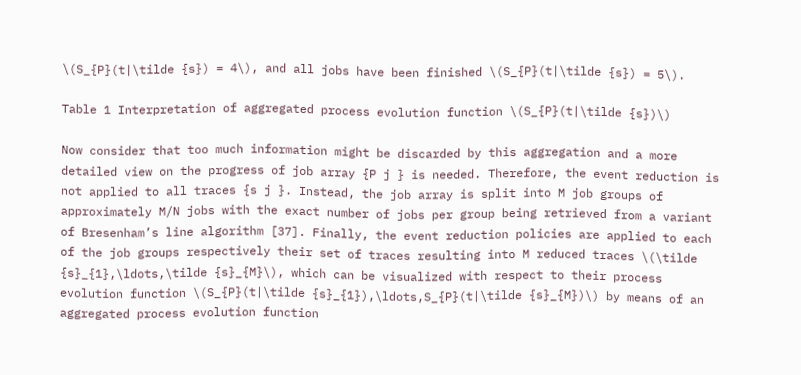\(S_{P}(t|\tilde {s}) = 4\), and all jobs have been finished \(S_{P}(t|\tilde {s}) = 5\).

Table 1 Interpretation of aggregated process evolution function \(S_{P}(t|\tilde {s})\)

Now consider that too much information might be discarded by this aggregation and a more detailed view on the progress of job array {P j } is needed. Therefore, the event reduction is not applied to all traces {s j }. Instead, the job array is split into M job groups of approximately M/N jobs with the exact number of jobs per group being retrieved from a variant of Bresenham’s line algorithm [37]. Finally, the event reduction policies are applied to each of the job groups respectively their set of traces resulting into M reduced traces \(\tilde {s}_{1},\ldots,\tilde {s}_{M}\), which can be visualized with respect to their process evolution function \(S_{P}(t|\tilde {s}_{1}),\ldots,S_{P}(t|\tilde {s}_{M})\) by means of an aggregated process evolution function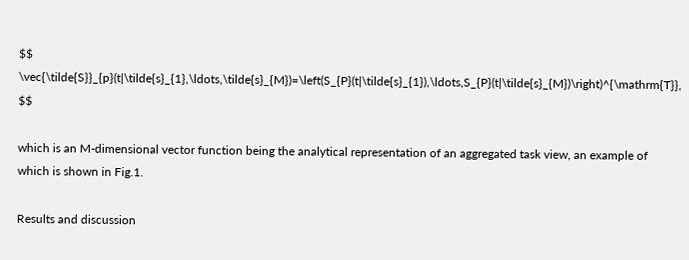$$ \vec{\tilde{S}}_{p}(t|\tilde{s}_{1},\ldots,\tilde{s}_{M})=\left(S_{P}(t|\tilde{s}_{1}),\ldots,S_{P}(t|\tilde{s}_{M})\right)^{\mathrm{T}}, $$

which is an M-dimensional vector function being the analytical representation of an aggregated task view, an example of which is shown in Fig.1.

Results and discussion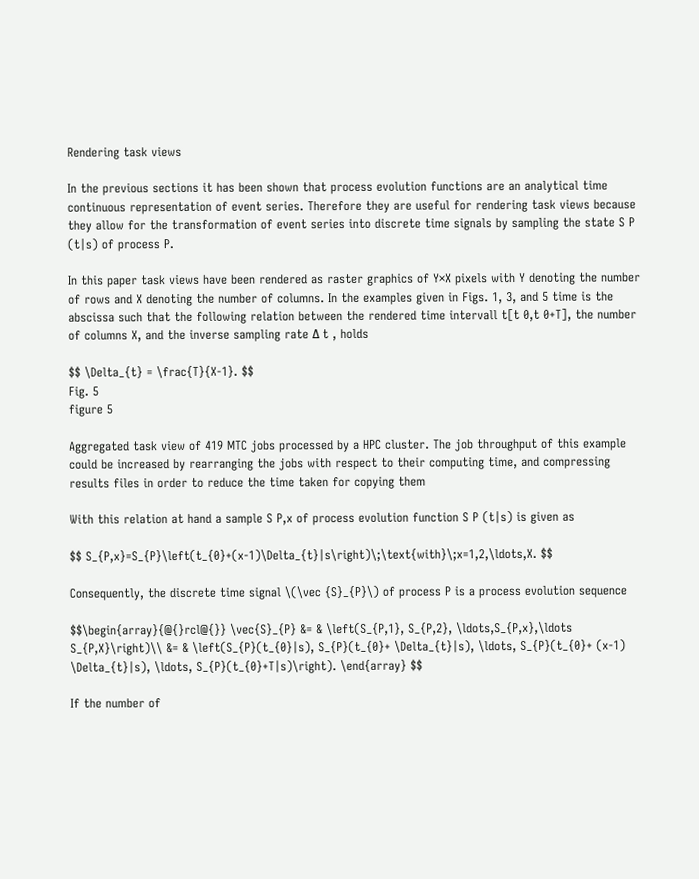Rendering task views

In the previous sections it has been shown that process evolution functions are an analytical time continuous representation of event series. Therefore they are useful for rendering task views because they allow for the transformation of event series into discrete time signals by sampling the state S P (t|s) of process P.

In this paper task views have been rendered as raster graphics of Y×X pixels with Y denoting the number of rows and X denoting the number of columns. In the examples given in Figs. 1, 3, and 5 time is the abscissa such that the following relation between the rendered time intervall t[t 0,t 0+T], the number of columns X, and the inverse sampling rate Δ t , holds

$$ \Delta_{t} = \frac{T}{X-1}. $$
Fig. 5
figure 5

Aggregated task view of 419 MTC jobs processed by a HPC cluster. The job throughput of this example could be increased by rearranging the jobs with respect to their computing time, and compressing results files in order to reduce the time taken for copying them

With this relation at hand a sample S P,x of process evolution function S P (t|s) is given as

$$ S_{P,x}=S_{P}\left(t_{0}+(x-1)\Delta_{t}|s\right)\;\text{with}\;x=1,2,\ldots,X. $$

Consequently, the discrete time signal \(\vec {S}_{P}\) of process P is a process evolution sequence

$$\begin{array}{@{}rcl@{}} \vec{S}_{P} &= & \left(S_{P,1}, S_{P,2}, \ldots,S_{P,x},\ldots S_{P,X}\right)\\ &= & \left(S_{P}(t_{0}|s), S_{P}(t_{0}+ \Delta_{t}|s), \ldots, S_{P}(t_{0}+ (x-1) \Delta_{t}|s), \ldots, S_{P}(t_{0}+T|s)\right). \end{array} $$

If the number of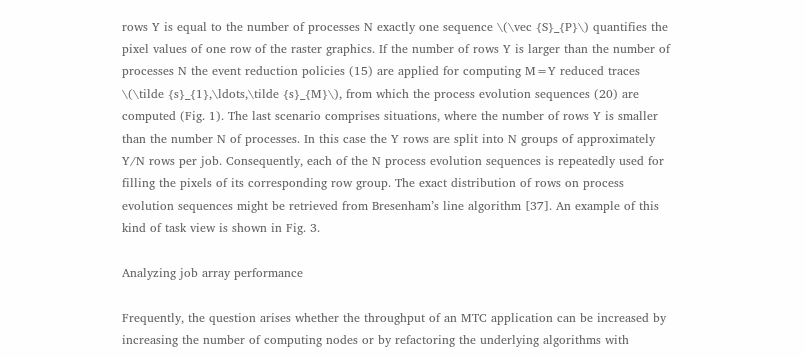rows Y is equal to the number of processes N exactly one sequence \(\vec {S}_{P}\) quantifies the pixel values of one row of the raster graphics. If the number of rows Y is larger than the number of processes N the event reduction policies (15) are applied for computing M=Y reduced traces \(\tilde {s}_{1},\ldots,\tilde {s}_{M}\), from which the process evolution sequences (20) are computed (Fig. 1). The last scenario comprises situations, where the number of rows Y is smaller than the number N of processes. In this case the Y rows are split into N groups of approximately Y/N rows per job. Consequently, each of the N process evolution sequences is repeatedly used for filling the pixels of its corresponding row group. The exact distribution of rows on process evolution sequences might be retrieved from Bresenham’s line algorithm [37]. An example of this kind of task view is shown in Fig. 3.

Analyzing job array performance

Frequently, the question arises whether the throughput of an MTC application can be increased by increasing the number of computing nodes or by refactoring the underlying algorithms with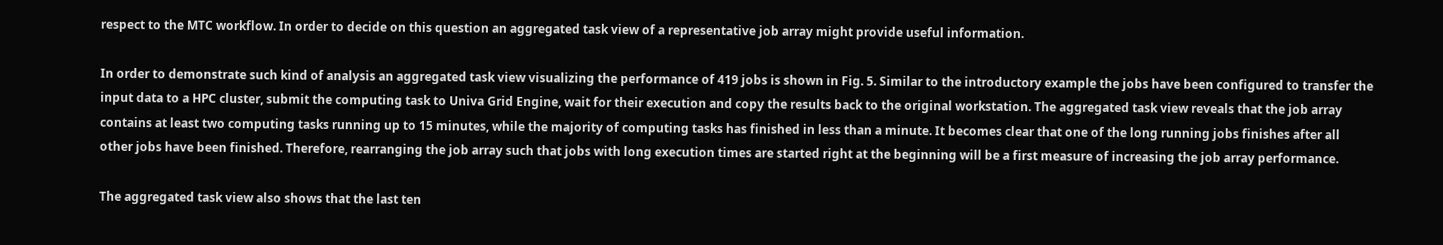respect to the MTC workflow. In order to decide on this question an aggregated task view of a representative job array might provide useful information.

In order to demonstrate such kind of analysis an aggregated task view visualizing the performance of 419 jobs is shown in Fig. 5. Similar to the introductory example the jobs have been configured to transfer the input data to a HPC cluster, submit the computing task to Univa Grid Engine, wait for their execution and copy the results back to the original workstation. The aggregated task view reveals that the job array contains at least two computing tasks running up to 15 minutes, while the majority of computing tasks has finished in less than a minute. It becomes clear that one of the long running jobs finishes after all other jobs have been finished. Therefore, rearranging the job array such that jobs with long execution times are started right at the beginning will be a first measure of increasing the job array performance.

The aggregated task view also shows that the last ten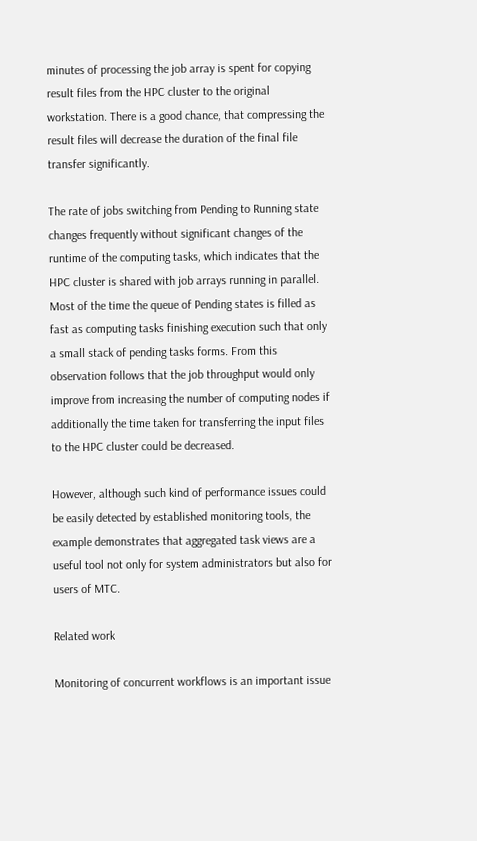minutes of processing the job array is spent for copying result files from the HPC cluster to the original workstation. There is a good chance, that compressing the result files will decrease the duration of the final file transfer significantly.

The rate of jobs switching from Pending to Running state changes frequently without significant changes of the runtime of the computing tasks, which indicates that the HPC cluster is shared with job arrays running in parallel. Most of the time the queue of Pending states is filled as fast as computing tasks finishing execution such that only a small stack of pending tasks forms. From this observation follows that the job throughput would only improve from increasing the number of computing nodes if additionally the time taken for transferring the input files to the HPC cluster could be decreased.

However, although such kind of performance issues could be easily detected by established monitoring tools, the example demonstrates that aggregated task views are a useful tool not only for system administrators but also for users of MTC.

Related work

Monitoring of concurrent workflows is an important issue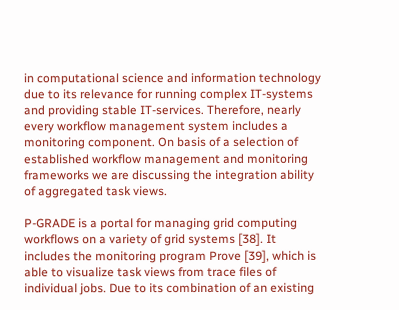in computational science and information technology due to its relevance for running complex IT-systems and providing stable IT-services. Therefore, nearly every workflow management system includes a monitoring component. On basis of a selection of established workflow management and monitoring frameworks we are discussing the integration ability of aggregated task views.

P-GRADE is a portal for managing grid computing workflows on a variety of grid systems [38]. It includes the monitoring program Prove [39], which is able to visualize task views from trace files of individual jobs. Due to its combination of an existing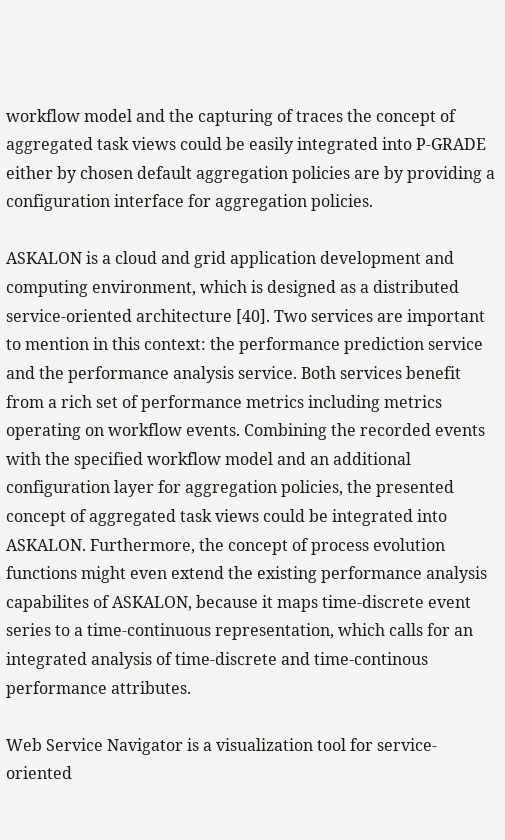workflow model and the capturing of traces the concept of aggregated task views could be easily integrated into P-GRADE either by chosen default aggregation policies are by providing a configuration interface for aggregation policies.

ASKALON is a cloud and grid application development and computing environment, which is designed as a distributed service-oriented architecture [40]. Two services are important to mention in this context: the performance prediction service and the performance analysis service. Both services benefit from a rich set of performance metrics including metrics operating on workflow events. Combining the recorded events with the specified workflow model and an additional configuration layer for aggregation policies, the presented concept of aggregated task views could be integrated into ASKALON. Furthermore, the concept of process evolution functions might even extend the existing performance analysis capabilites of ASKALON, because it maps time-discrete event series to a time-continuous representation, which calls for an integrated analysis of time-discrete and time-continous performance attributes.

Web Service Navigator is a visualization tool for service-oriented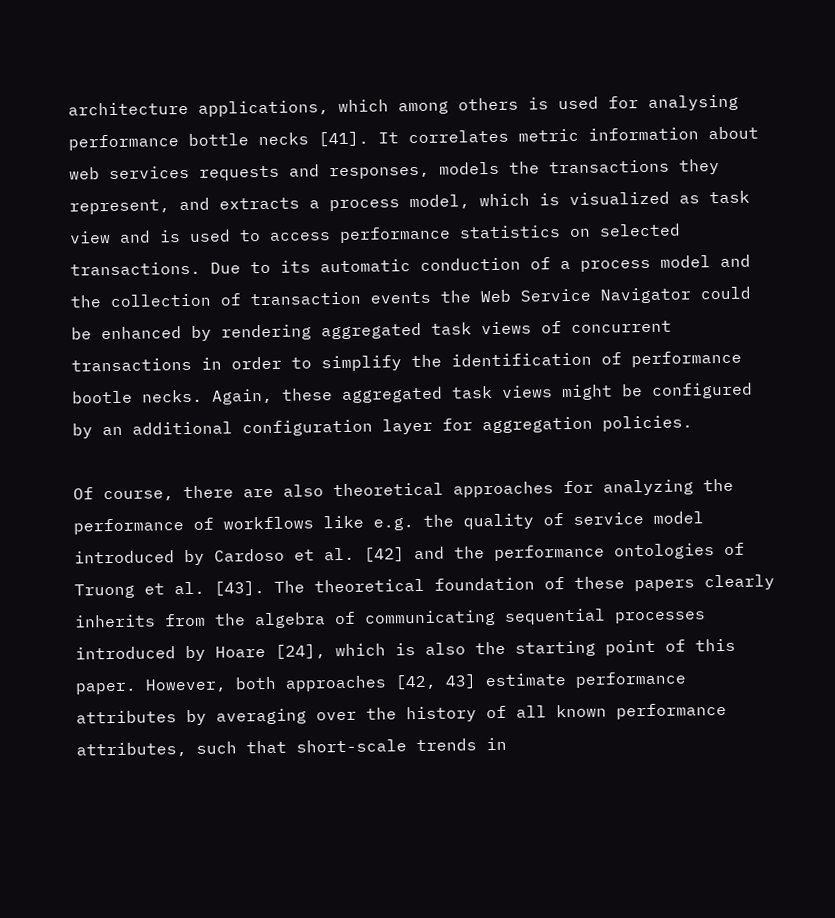architecture applications, which among others is used for analysing performance bottle necks [41]. It correlates metric information about web services requests and responses, models the transactions they represent, and extracts a process model, which is visualized as task view and is used to access performance statistics on selected transactions. Due to its automatic conduction of a process model and the collection of transaction events the Web Service Navigator could be enhanced by rendering aggregated task views of concurrent transactions in order to simplify the identification of performance bootle necks. Again, these aggregated task views might be configured by an additional configuration layer for aggregation policies.

Of course, there are also theoretical approaches for analyzing the performance of workflows like e.g. the quality of service model introduced by Cardoso et al. [42] and the performance ontologies of Truong et al. [43]. The theoretical foundation of these papers clearly inherits from the algebra of communicating sequential processes introduced by Hoare [24], which is also the starting point of this paper. However, both approaches [42, 43] estimate performance attributes by averaging over the history of all known performance attributes, such that short-scale trends in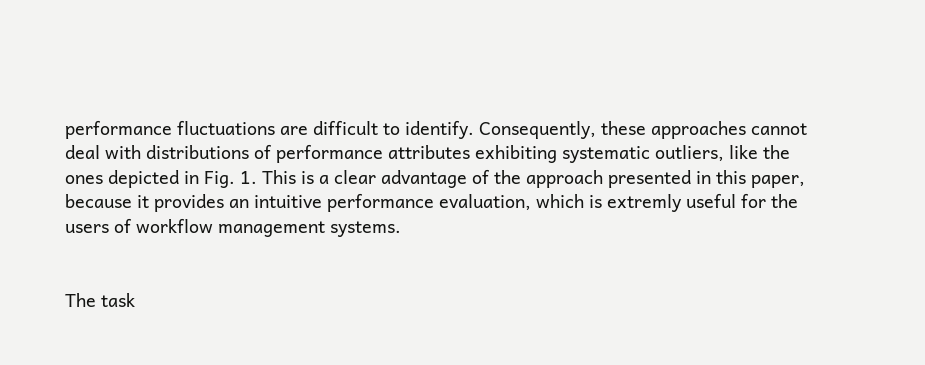performance fluctuations are difficult to identify. Consequently, these approaches cannot deal with distributions of performance attributes exhibiting systematic outliers, like the ones depicted in Fig. 1. This is a clear advantage of the approach presented in this paper, because it provides an intuitive performance evaluation, which is extremly useful for the users of workflow management systems.


The task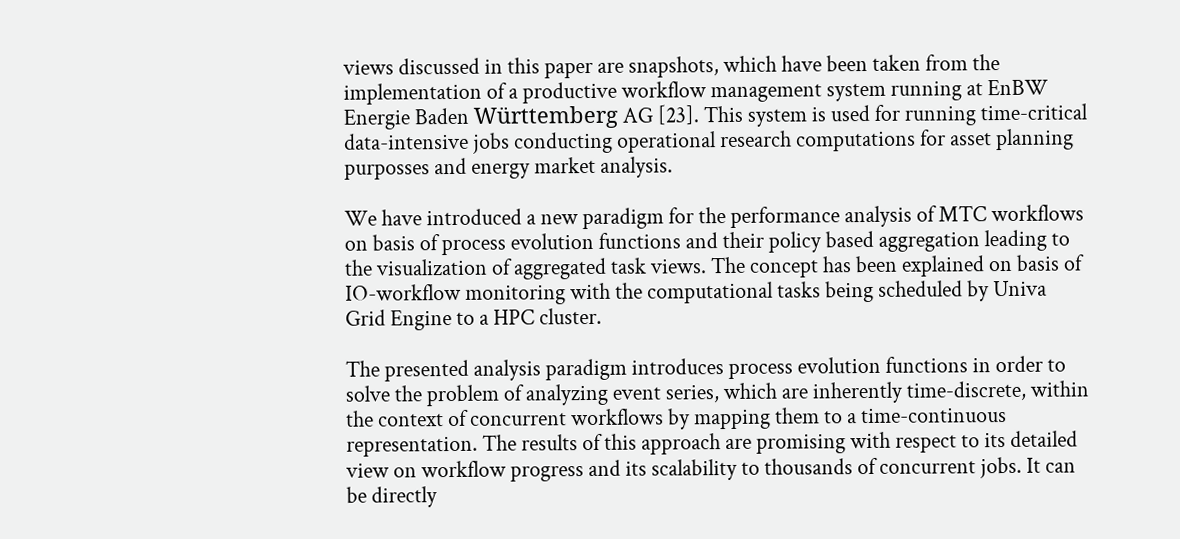views discussed in this paper are snapshots, which have been taken from the implementation of a productive workflow management system running at EnBW Energie Baden Württemberg AG [23]. This system is used for running time-critical data-intensive jobs conducting operational research computations for asset planning purposses and energy market analysis.

We have introduced a new paradigm for the performance analysis of MTC workflows on basis of process evolution functions and their policy based aggregation leading to the visualization of aggregated task views. The concept has been explained on basis of IO-workflow monitoring with the computational tasks being scheduled by Univa Grid Engine to a HPC cluster.

The presented analysis paradigm introduces process evolution functions in order to solve the problem of analyzing event series, which are inherently time-discrete, within the context of concurrent workflows by mapping them to a time-continuous representation. The results of this approach are promising with respect to its detailed view on workflow progress and its scalability to thousands of concurrent jobs. It can be directly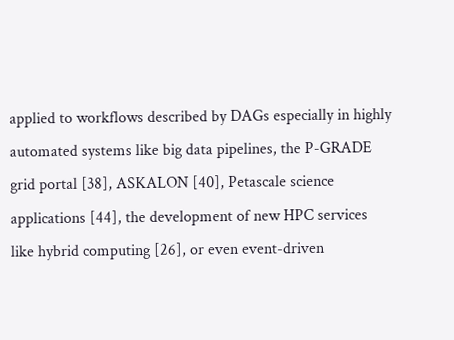applied to workflows described by DAGs especially in highly automated systems like big data pipelines, the P-GRADE grid portal [38], ASKALON [40], Petascale science applications [44], the development of new HPC services like hybrid computing [26], or even event-driven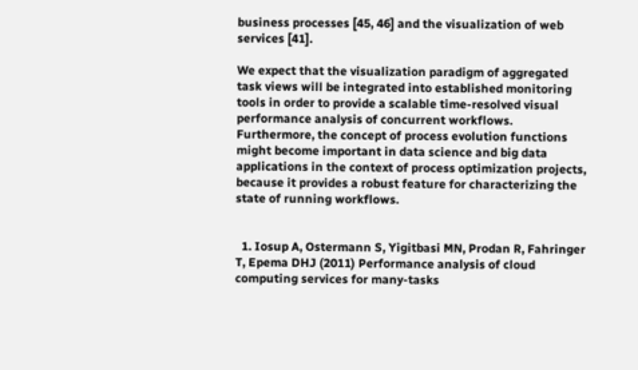business processes [45, 46] and the visualization of web services [41].

We expect that the visualization paradigm of aggregated task views will be integrated into established monitoring tools in order to provide a scalable time-resolved visual performance analysis of concurrent workflows. Furthermore, the concept of process evolution functions might become important in data science and big data applications in the context of process optimization projects, because it provides a robust feature for characterizing the state of running workflows.


  1. Iosup A, Ostermann S, Yigitbasi MN, Prodan R, Fahringer T, Epema DHJ (2011) Performance analysis of cloud computing services for many-tasks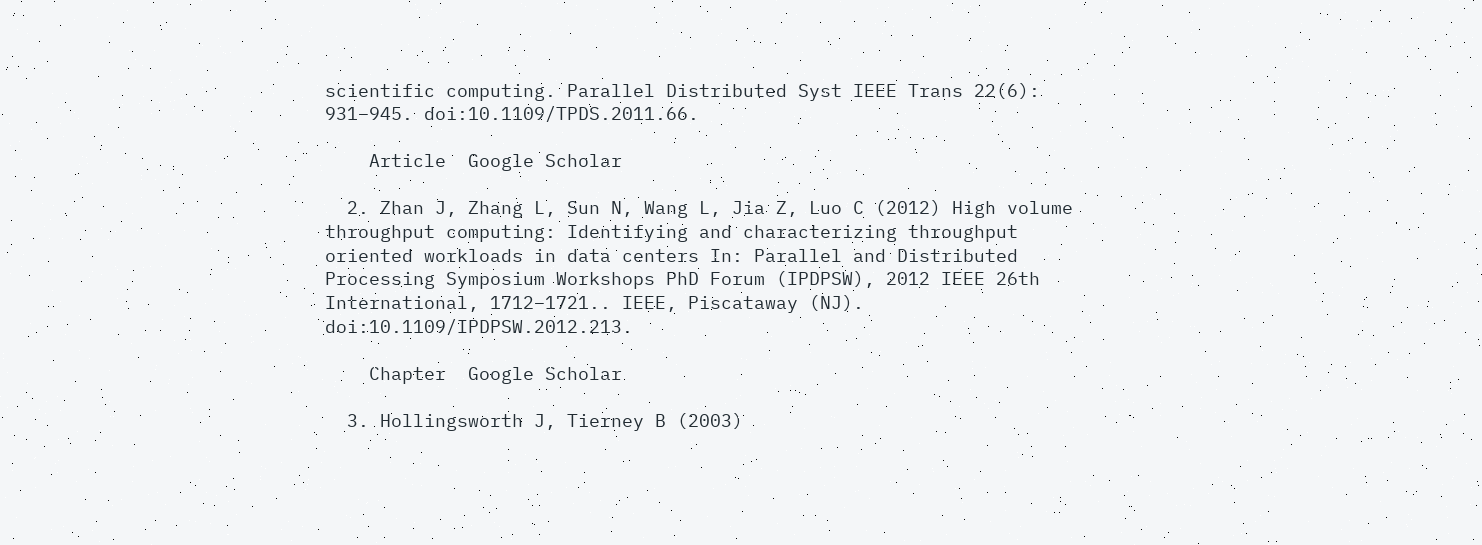scientific computing. Parallel Distributed Syst IEEE Trans 22(6): 931–945. doi:10.1109/TPDS.2011.66.

    Article  Google Scholar

  2. Zhan J, Zhang L, Sun N, Wang L, Jia Z, Luo C (2012) High volume throughput computing: Identifying and characterizing throughput oriented workloads in data centers In: Parallel and Distributed Processing Symposium Workshops PhD Forum (IPDPSW), 2012 IEEE 26th International, 1712–1721.. IEEE, Piscataway (NJ). doi:10.1109/IPDPSW.2012.213.

    Chapter  Google Scholar

  3. Hollingsworth J, Tierney B (2003)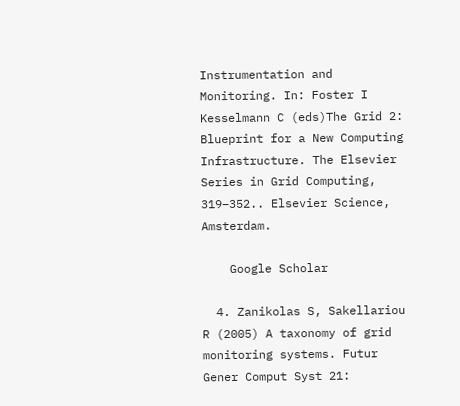Instrumentation and Monitoring. In: Foster I Kesselmann C (eds)The Grid 2: Blueprint for a New Computing Infrastructure. The Elsevier Series in Grid Computing, 319–352.. Elsevier Science, Amsterdam.

    Google Scholar

  4. Zanikolas S, Sakellariou R (2005) A taxonomy of grid monitoring systems. Futur Gener Comput Syst 21: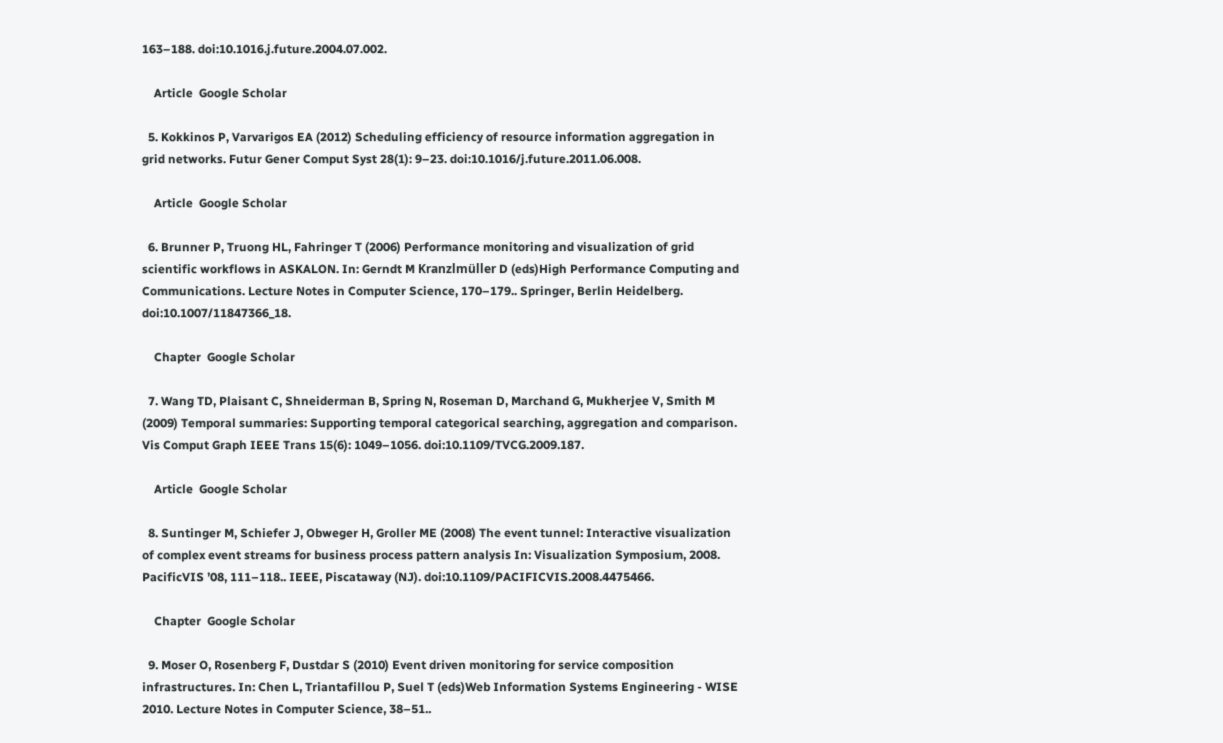163–188. doi:10.1016.j.future.2004.07.002.

    Article  Google Scholar

  5. Kokkinos P, Varvarigos EA (2012) Scheduling efficiency of resource information aggregation in grid networks. Futur Gener Comput Syst 28(1): 9–23. doi:10.1016/j.future.2011.06.008.

    Article  Google Scholar

  6. Brunner P, Truong HL, Fahringer T (2006) Performance monitoring and visualization of grid scientific workflows in ASKALON. In: Gerndt M Kranzlmüller D (eds)High Performance Computing and Communications. Lecture Notes in Computer Science, 170–179.. Springer, Berlin Heidelberg. doi:10.1007/11847366_18.

    Chapter  Google Scholar

  7. Wang TD, Plaisant C, Shneiderman B, Spring N, Roseman D, Marchand G, Mukherjee V, Smith M (2009) Temporal summaries: Supporting temporal categorical searching, aggregation and comparison. Vis Comput Graph IEEE Trans 15(6): 1049–1056. doi:10.1109/TVCG.2009.187.

    Article  Google Scholar

  8. Suntinger M, Schiefer J, Obweger H, Groller ME (2008) The event tunnel: Interactive visualization of complex event streams for business process pattern analysis In: Visualization Symposium, 2008. PacificVIS ’08, 111–118.. IEEE, Piscataway (NJ). doi:10.1109/PACIFICVIS.2008.4475466.

    Chapter  Google Scholar

  9. Moser O, Rosenberg F, Dustdar S (2010) Event driven monitoring for service composition infrastructures. In: Chen L, Triantafillou P, Suel T (eds)Web Information Systems Engineering - WISE 2010. Lecture Notes in Computer Science, 38–51..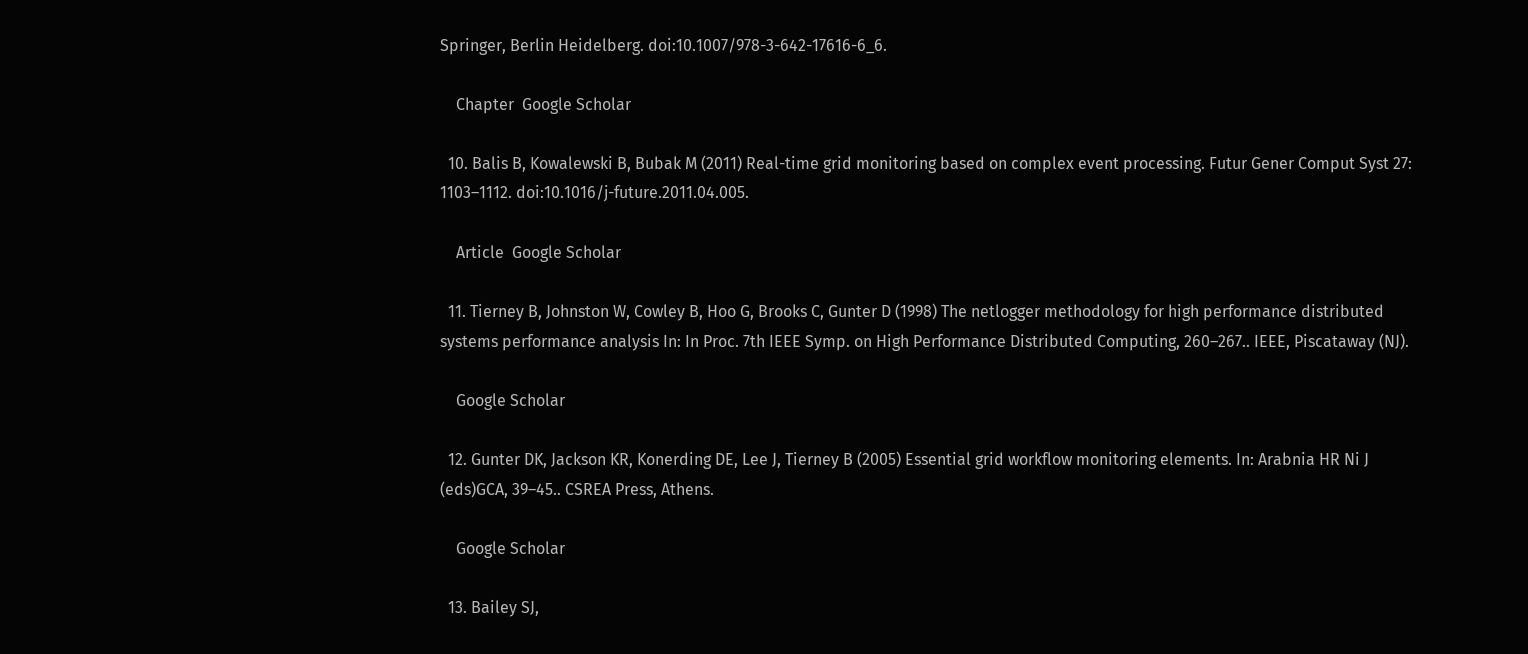Springer, Berlin Heidelberg. doi:10.1007/978-3-642-17616-6_6.

    Chapter  Google Scholar

  10. Balis B, Kowalewski B, Bubak M (2011) Real-time grid monitoring based on complex event processing. Futur Gener Comput Syst 27: 1103–1112. doi:10.1016/j-future.2011.04.005.

    Article  Google Scholar

  11. Tierney B, Johnston W, Cowley B, Hoo G, Brooks C, Gunter D (1998) The netlogger methodology for high performance distributed systems performance analysis In: In Proc. 7th IEEE Symp. on High Performance Distributed Computing, 260–267.. IEEE, Piscataway (NJ).

    Google Scholar

  12. Gunter DK, Jackson KR, Konerding DE, Lee J, Tierney B (2005) Essential grid workflow monitoring elements. In: Arabnia HR Ni J (eds)GCA, 39–45.. CSREA Press, Athens.

    Google Scholar

  13. Bailey SJ,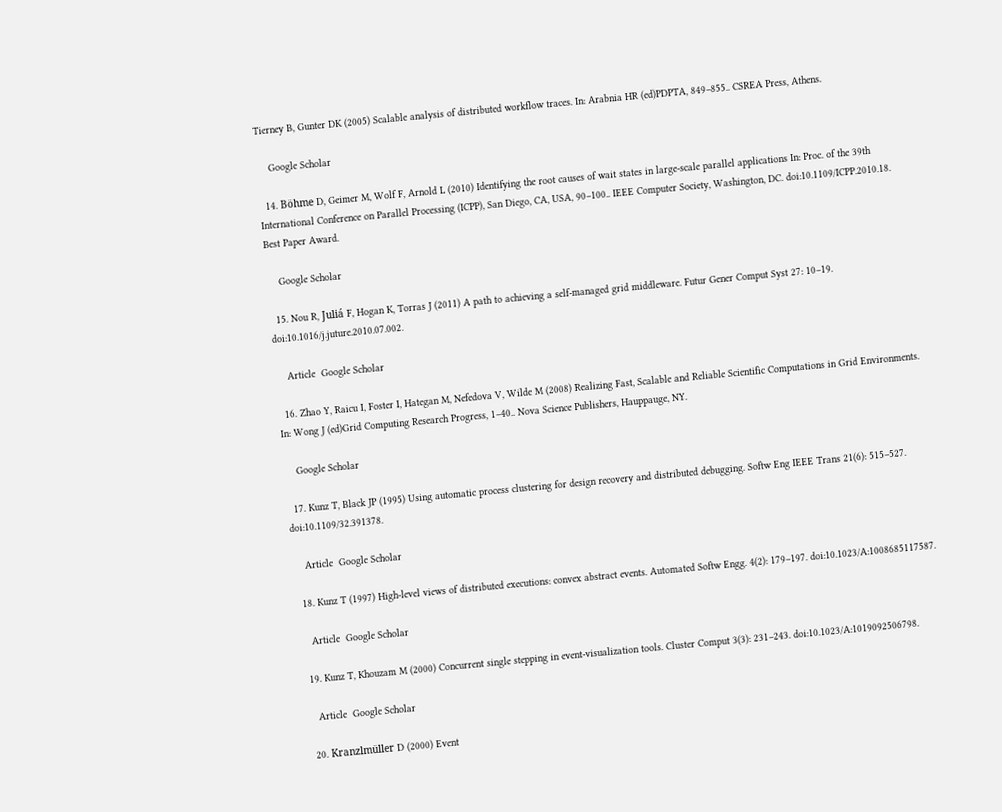Tierney B, Gunter DK (2005) Scalable analysis of distributed workflow traces. In: Arabnia HR (ed)PDPTA, 849–855.. CSREA Press, Athens.

    Google Scholar

  14. Böhme D, Geimer M, Wolf F, Arnold L (2010) Identifying the root causes of wait states in large-scale parallel applications In: Proc. of the 39th International Conference on Parallel Processing (ICPP), San Diego, CA, USA, 90–100.. IEEE Computer Society, Washington, DC. doi:10.1109/ICPP.2010.18. Best Paper Award.

    Google Scholar

  15. Nou R, Juliá F, Hogan K, Torras J (2011) A path to achieving a self-managed grid middleware. Futur Gener Comput Syst 27: 10–19. doi:10.1016/j.juture.2010.07.002.

    Article  Google Scholar

  16. Zhao Y, Raicu I, Foster I, Hategan M, Nefedova V, Wilde M (2008) Realizing Fast, Scalable and Reliable Scientific Computations in Grid Environments. In: Wong J (ed)Grid Computing Research Progress, 1–40.. Nova Science Publishers, Hauppauge, NY.

    Google Scholar

  17. Kunz T, Black JP (1995) Using automatic process clustering for design recovery and distributed debugging. Softw Eng IEEE Trans 21(6): 515–527. doi:10.1109/32.391378.

    Article  Google Scholar

  18. Kunz T (1997) High-level views of distributed executions: convex abstract events. Automated Softw Engg. 4(2): 179–197. doi:10.1023/A:1008685117587.

    Article  Google Scholar

  19. Kunz T, Khouzam M (2000) Concurrent single stepping in event-visualization tools. Cluster Comput 3(3): 231–243. doi:10.1023/A:1019092506798.

    Article  Google Scholar

  20. Kranzlmüller D (2000) Event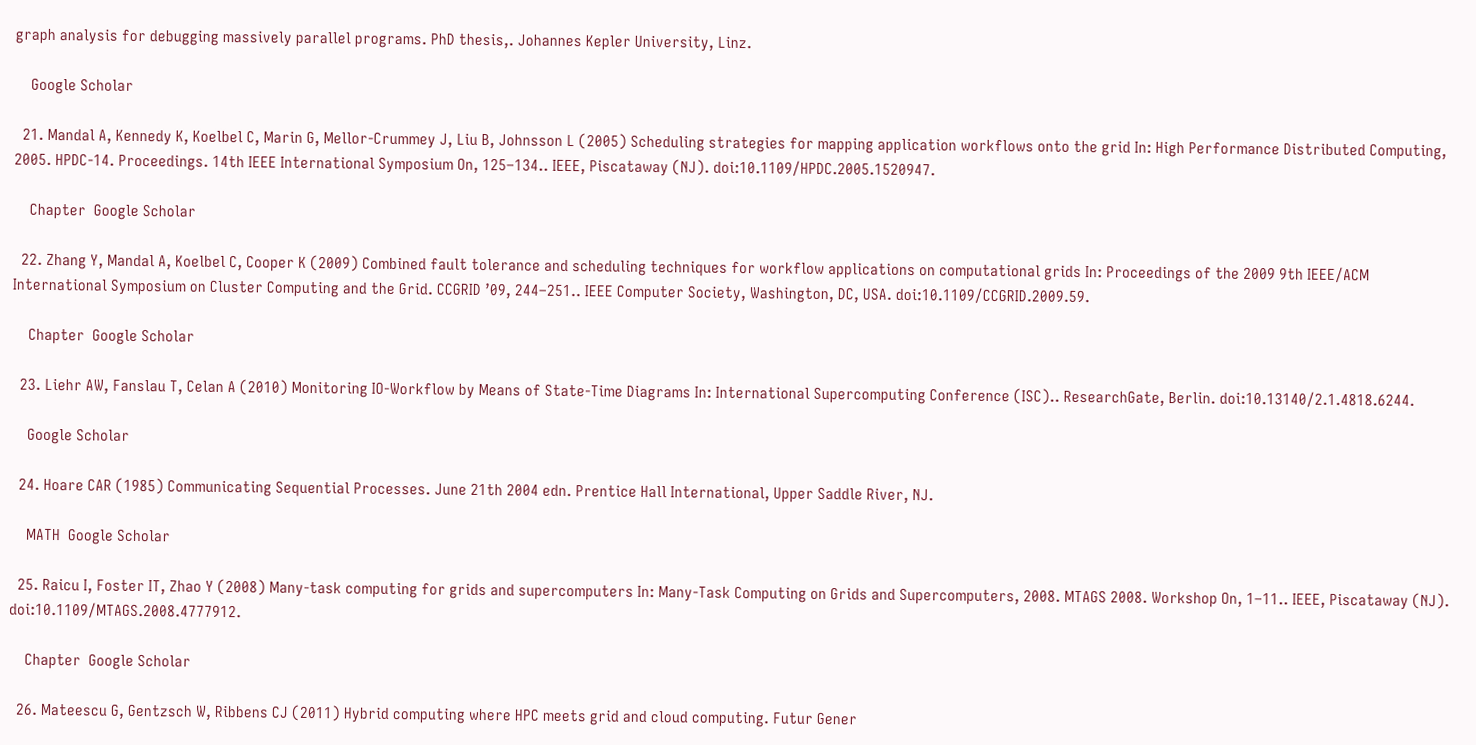graph analysis for debugging massively parallel programs. PhD thesis,. Johannes Kepler University, Linz.

    Google Scholar

  21. Mandal A, Kennedy K, Koelbel C, Marin G, Mellor-Crummey J, Liu B, Johnsson L (2005) Scheduling strategies for mapping application workflows onto the grid In: High Performance Distributed Computing, 2005. HPDC-14. Proceedings. 14th IEEE International Symposium On, 125–134.. IEEE, Piscataway (NJ). doi:10.1109/HPDC.2005.1520947.

    Chapter  Google Scholar

  22. Zhang Y, Mandal A, Koelbel C, Cooper K (2009) Combined fault tolerance and scheduling techniques for workflow applications on computational grids In: Proceedings of the 2009 9th IEEE/ACM International Symposium on Cluster Computing and the Grid. CCGRID ’09, 244–251.. IEEE Computer Society, Washington, DC, USA. doi:10.1109/CCGRID.2009.59.

    Chapter  Google Scholar

  23. Liehr AW, Fanslau T, Celan A (2010) Monitoring IO-Workflow by Means of State-Time Diagrams In: International Supercomputing Conference (ISC).. ResearchGate, Berlin. doi:10.13140/2.1.4818.6244.

    Google Scholar

  24. Hoare CAR (1985) Communicating Sequential Processes. June 21th 2004 edn. Prentice Hall International, Upper Saddle River, NJ.

    MATH  Google Scholar

  25. Raicu I, Foster IT, Zhao Y (2008) Many-task computing for grids and supercomputers In: Many-Task Computing on Grids and Supercomputers, 2008. MTAGS 2008. Workshop On, 1–11.. IEEE, Piscataway (NJ). doi:10.1109/MTAGS.2008.4777912.

    Chapter  Google Scholar

  26. Mateescu G, Gentzsch W, Ribbens CJ (2011) Hybrid computing where HPC meets grid and cloud computing. Futur Gener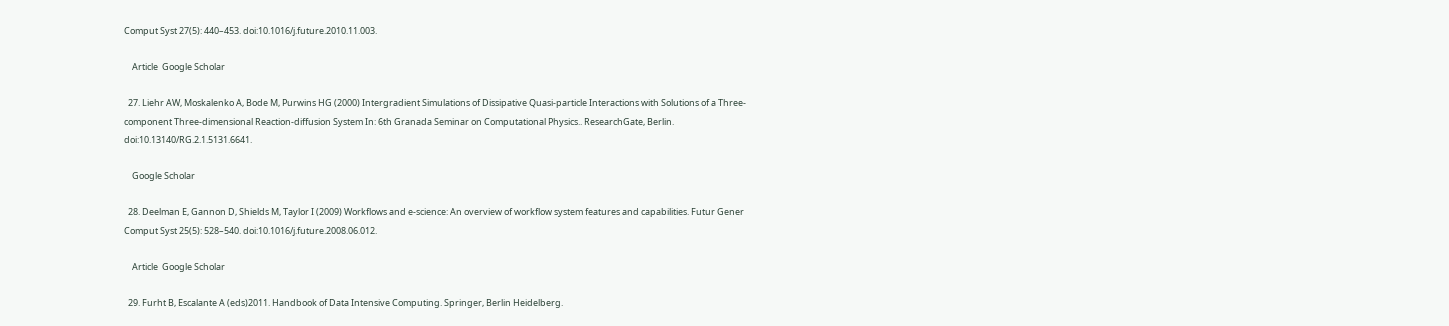Comput Syst 27(5): 440–453. doi:10.1016/j.future.2010.11.003.

    Article  Google Scholar

  27. Liehr AW, Moskalenko A, Bode M, Purwins HG (2000) Intergradient Simulations of Dissipative Quasi-particle Interactions with Solutions of a Three-component Three-dimensional Reaction-diffusion System In: 6th Granada Seminar on Computational Physics.. ResearchGate, Berlin. doi:10.13140/RG.2.1.5131.6641.

    Google Scholar

  28. Deelman E, Gannon D, Shields M, Taylor I (2009) Workflows and e-science: An overview of workflow system features and capabilities. Futur Gener Comput Syst 25(5): 528–540. doi:10.1016/j.future.2008.06.012.

    Article  Google Scholar

  29. Furht B, Escalante A (eds)2011. Handbook of Data Intensive Computing. Springer, Berlin Heidelberg.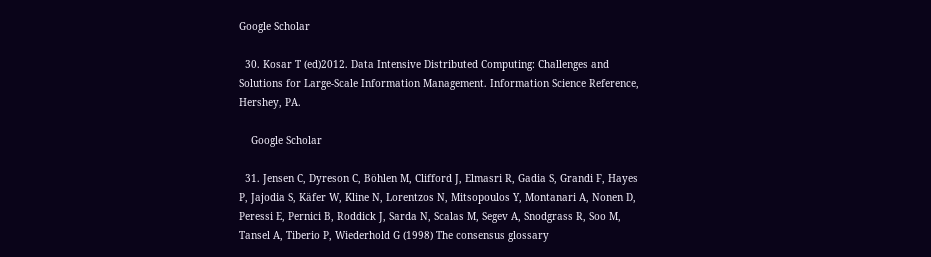Google Scholar

  30. Kosar T (ed)2012. Data Intensive Distributed Computing: Challenges and Solutions for Large-Scale Information Management. Information Science Reference, Hershey, PA.

    Google Scholar

  31. Jensen C, Dyreson C, Böhlen M, Clifford J, Elmasri R, Gadia S, Grandi F, Hayes P, Jajodia S, Käfer W, Kline N, Lorentzos N, Mitsopoulos Y, Montanari A, Nonen D, Peressi E, Pernici B, Roddick J, Sarda N, Scalas M, Segev A, Snodgrass R, Soo M, Tansel A, Tiberio P, Wiederhold G (1998) The consensus glossary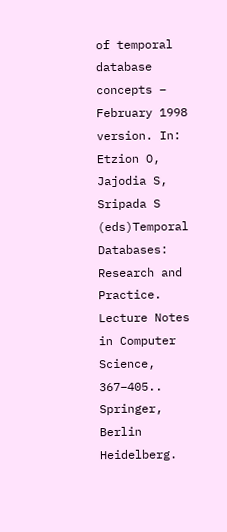of temporal database concepts – February 1998 version. In: Etzion O, Jajodia S, Sripada S (eds)Temporal Databases: Research and Practice. Lecture Notes in Computer Science, 367–405.. Springer, Berlin Heidelberg.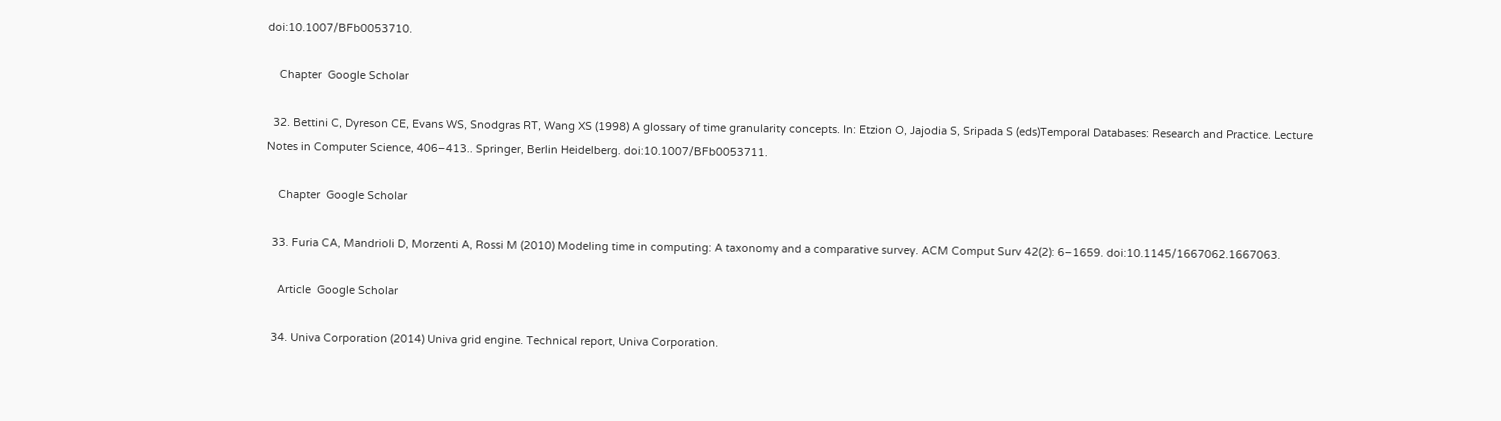doi:10.1007/BFb0053710.

    Chapter  Google Scholar

  32. Bettini C, Dyreson CE, Evans WS, Snodgras RT, Wang XS (1998) A glossary of time granularity concepts. In: Etzion O, Jajodia S, Sripada S (eds)Temporal Databases: Research and Practice. Lecture Notes in Computer Science, 406–413.. Springer, Berlin Heidelberg. doi:10.1007/BFb0053711.

    Chapter  Google Scholar

  33. Furia CA, Mandrioli D, Morzenti A, Rossi M (2010) Modeling time in computing: A taxonomy and a comparative survey. ACM Comput Surv 42(2): 6–1659. doi:10.1145/1667062.1667063.

    Article  Google Scholar

  34. Univa Corporation (2014) Univa grid engine. Technical report, Univa Corporation.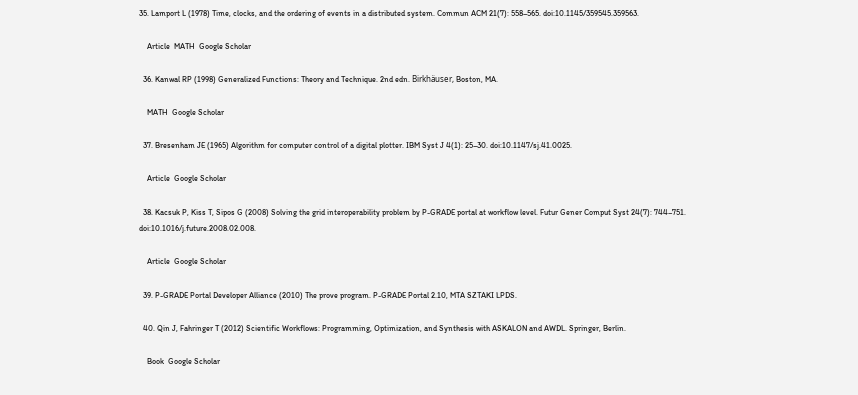35. Lamport L (1978) Time, clocks, and the ordering of events in a distributed system. Commun ACM 21(7): 558–565. doi:10.1145/359545.359563.

    Article  MATH  Google Scholar

  36. Kanwal RP (1998) Generalized Functions: Theory and Technique. 2nd edn. Birkhäuser, Boston, MA.

    MATH  Google Scholar

  37. Bresenham JE (1965) Algorithm for computer control of a digital plotter. IBM Syst J 4(1): 25–30. doi:10.1147/sj.41.0025.

    Article  Google Scholar

  38. Kacsuk P, Kiss T, Sipos G (2008) Solving the grid interoperability problem by P-GRADE portal at workflow level. Futur Gener Comput Syst 24(7): 744–751. doi:10.1016/j.future.2008.02.008.

    Article  Google Scholar

  39. P-GRADE Portal Developer Alliance (2010) The prove program. P-GRADE Portal 2.10, MTA SZTAKI LPDS.

  40. Qin J, Fahringer T (2012) Scientific Workflows: Programming, Optimization, and Synthesis with ASKALON and AWDL. Springer, Berlin.

    Book  Google Scholar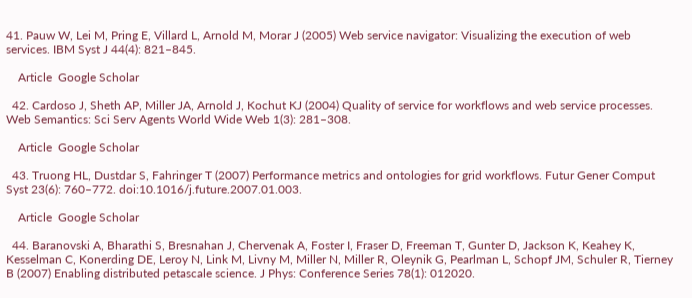41. Pauw W, Lei M, Pring E, Villard L, Arnold M, Morar J (2005) Web service navigator: Visualizing the execution of web services. IBM Syst J 44(4): 821–845.

    Article  Google Scholar

  42. Cardoso J, Sheth AP, Miller JA, Arnold J, Kochut KJ (2004) Quality of service for workflows and web service processes. Web Semantics: Sci Serv Agents World Wide Web 1(3): 281–308.

    Article  Google Scholar

  43. Truong HL, Dustdar S, Fahringer T (2007) Performance metrics and ontologies for grid workflows. Futur Gener Comput Syst 23(6): 760–772. doi:10.1016/j.future.2007.01.003.

    Article  Google Scholar

  44. Baranovski A, Bharathi S, Bresnahan J, Chervenak A, Foster I, Fraser D, Freeman T, Gunter D, Jackson K, Keahey K, Kesselman C, Konerding DE, Leroy N, Link M, Livny M, Miller N, Miller R, Oleynik G, Pearlman L, Schopf JM, Schuler R, Tierney B (2007) Enabling distributed petascale science. J Phys: Conference Series 78(1): 012020.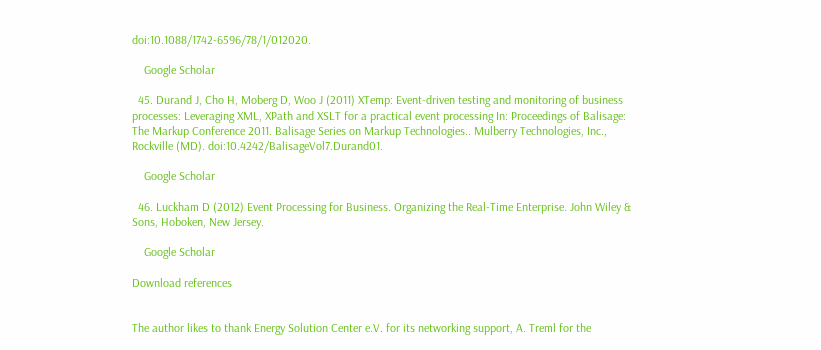doi:10.1088/1742-6596/78/1/012020.

    Google Scholar

  45. Durand J, Cho H, Moberg D, Woo J (2011) XTemp: Event-driven testing and monitoring of business processes: Leveraging XML, XPath and XSLT for a practical event processing In: Proceedings of Balisage: The Markup Conference 2011. Balisage Series on Markup Technologies.. Mulberry Technologies, Inc., Rockville (MD). doi:10.4242/BalisageVol7.Durand01.

    Google Scholar

  46. Luckham D (2012) Event Processing for Business. Organizing the Real-Time Enterprise. John Wiley & Sons, Hoboken, New Jersey.

    Google Scholar

Download references


The author likes to thank Energy Solution Center e.V. for its networking support, A. Treml for the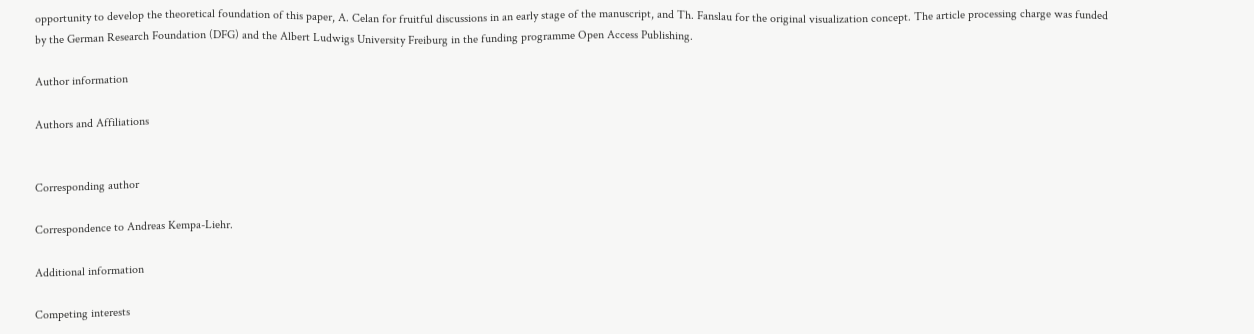opportunity to develop the theoretical foundation of this paper, A. Celan for fruitful discussions in an early stage of the manuscript, and Th. Fanslau for the original visualization concept. The article processing charge was funded by the German Research Foundation (DFG) and the Albert Ludwigs University Freiburg in the funding programme Open Access Publishing.

Author information

Authors and Affiliations


Corresponding author

Correspondence to Andreas Kempa-Liehr.

Additional information

Competing interests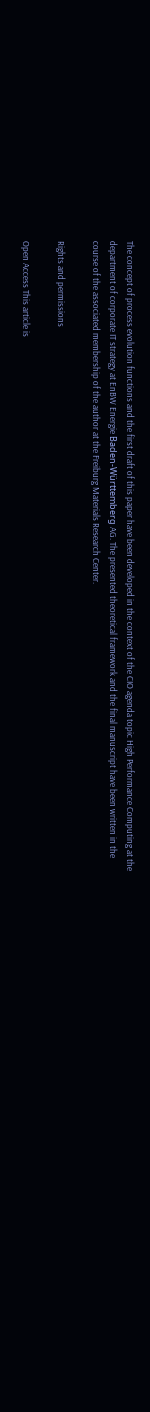The concept of process evolution functions and the first draft of this paper have been developed in the context of the CIO agenda topic High Performance Computing at the department of corporate IT strategy at EnBW Energie Baden-Württemberg AG. The presented theoretical framework and the final manuscript have been written in the course of the associated membership of the author at the Freiburg Materials Research Center.

Rights and permissions

Open Access This article is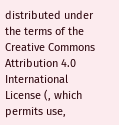distributed under the terms of the Creative Commons Attribution 4.0 International License (, which permits use,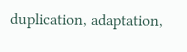duplication, adaptation,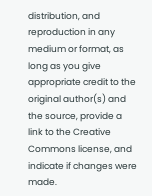distribution, and reproduction in any medium or format, as long as you give appropriate credit to the original author(s) and the source, provide a link to the Creative Commons license, and indicate if changes were made.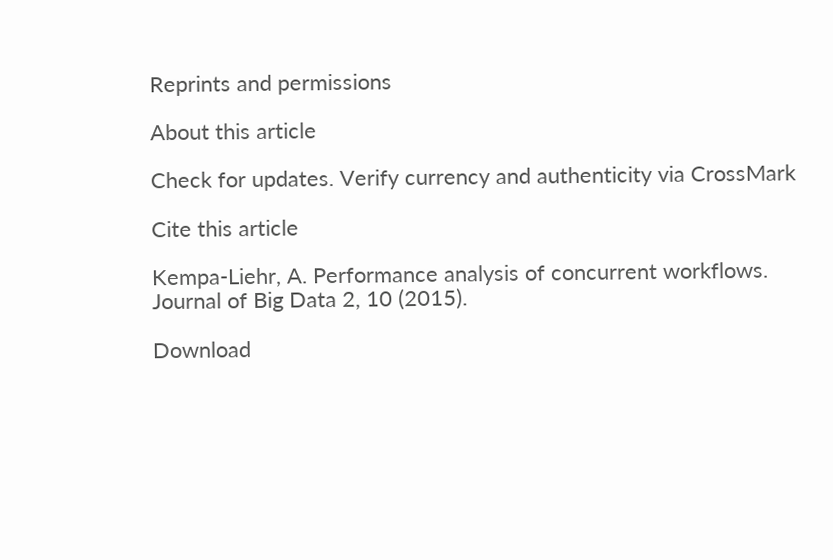Reprints and permissions

About this article

Check for updates. Verify currency and authenticity via CrossMark

Cite this article

Kempa-Liehr, A. Performance analysis of concurrent workflows. Journal of Big Data 2, 10 (2015).

Download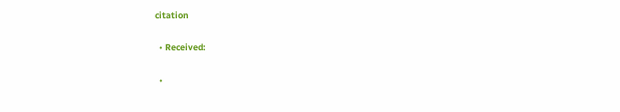citation

  • Received:

  •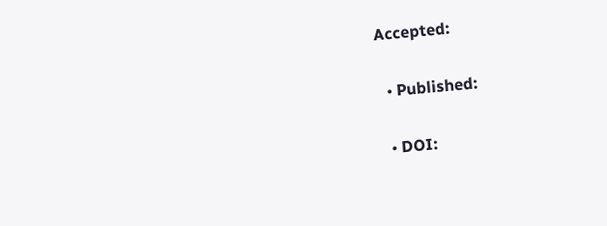Accepted:

  • Published:

  • DOI: